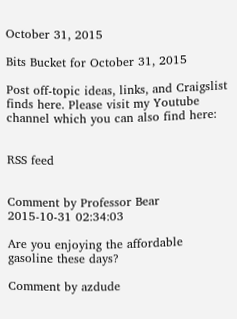October 31, 2015

Bits Bucket for October 31, 2015

Post off-topic ideas, links, and Craigslist finds here. Please visit my Youtube channel which you can also find here:


RSS feed


Comment by Professor Bear
2015-10-31 02:34:03

Are you enjoying the affordable gasoline these days?

Comment by azdude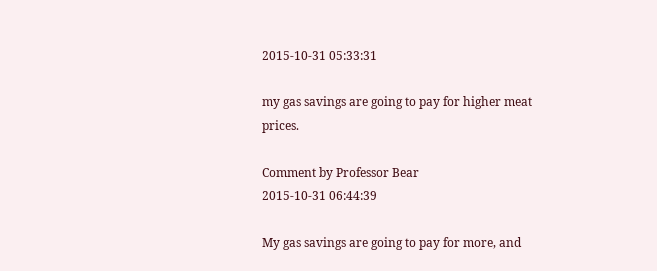2015-10-31 05:33:31

my gas savings are going to pay for higher meat prices.

Comment by Professor Bear
2015-10-31 06:44:39

My gas savings are going to pay for more, and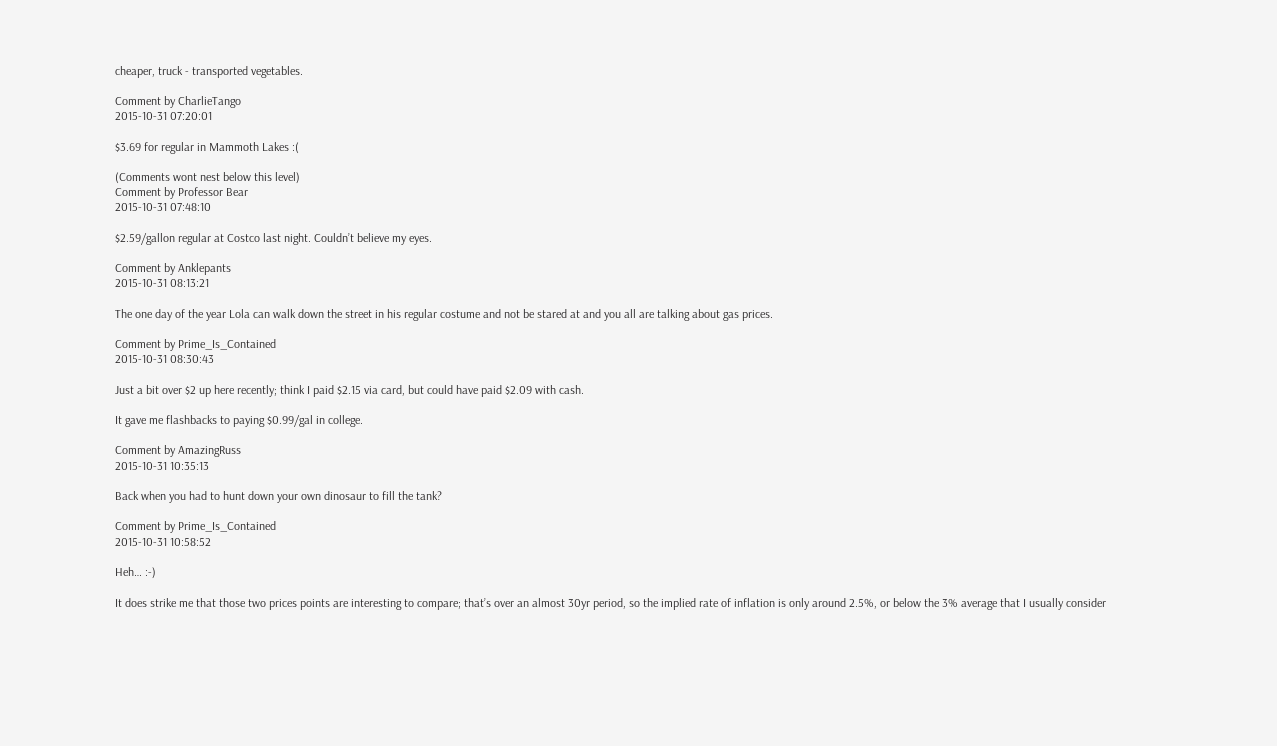cheaper, truck - transported vegetables.

Comment by CharlieTango
2015-10-31 07:20:01

$3.69 for regular in Mammoth Lakes :(

(Comments wont nest below this level)
Comment by Professor Bear
2015-10-31 07:48:10

$2.59/gallon regular at Costco last night. Couldn’t believe my eyes.

Comment by Anklepants
2015-10-31 08:13:21

The one day of the year Lola can walk down the street in his regular costume and not be stared at and you all are talking about gas prices.

Comment by Prime_Is_Contained
2015-10-31 08:30:43

Just a bit over $2 up here recently; think I paid $2.15 via card, but could have paid $2.09 with cash.

It gave me flashbacks to paying $0.99/gal in college.

Comment by AmazingRuss
2015-10-31 10:35:13

Back when you had to hunt down your own dinosaur to fill the tank?

Comment by Prime_Is_Contained
2015-10-31 10:58:52

Heh… :-)

It does strike me that those two prices points are interesting to compare; that’s over an almost 30yr period, so the implied rate of inflation is only around 2.5%, or below the 3% average that I usually consider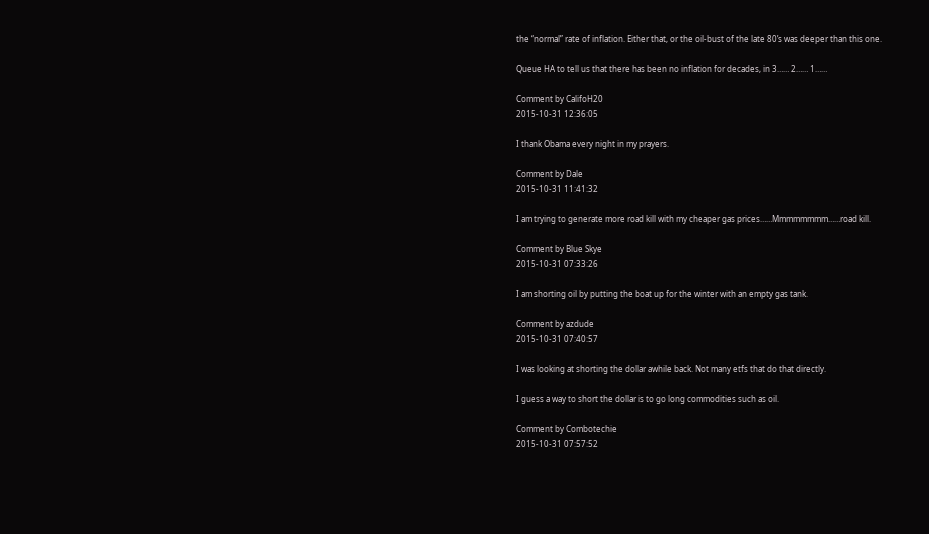the “normal” rate of inflation. Either that, or the oil-bust of the late 80’s was deeper than this one.

Queue HA to tell us that there has been no inflation for decades, in 3…… 2…… 1……

Comment by CalifoH20
2015-10-31 12:36:05

I thank Obama every night in my prayers.

Comment by Dale
2015-10-31 11:41:32

I am trying to generate more road kill with my cheaper gas prices……Mmmmmmmm……road kill.

Comment by Blue Skye
2015-10-31 07:33:26

I am shorting oil by putting the boat up for the winter with an empty gas tank.

Comment by azdude
2015-10-31 07:40:57

I was looking at shorting the dollar awhile back. Not many etfs that do that directly.

I guess a way to short the dollar is to go long commodities such as oil.

Comment by Combotechie
2015-10-31 07:57:52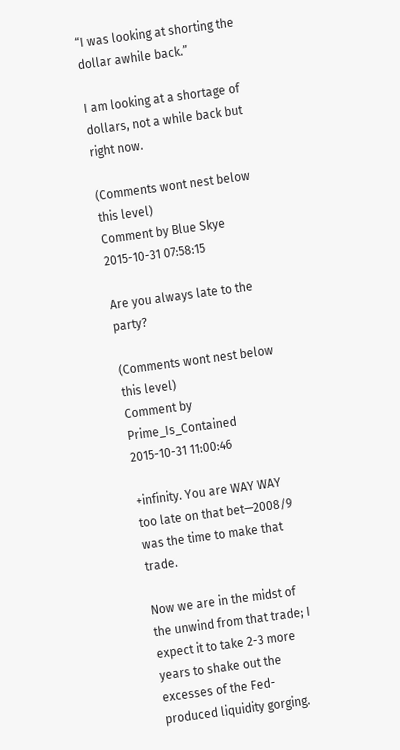“I was looking at shorting the dollar awhile back.”

I am looking at a shortage of dollars, not a while back but right now.

(Comments wont nest below this level)
Comment by Blue Skye
2015-10-31 07:58:15

Are you always late to the party?

(Comments wont nest below this level)
Comment by Prime_Is_Contained
2015-10-31 11:00:46

+infinity. You are WAY WAY too late on that bet—2008/9 was the time to make that trade.

Now we are in the midst of the unwind from that trade; I expect it to take 2-3 more years to shake out the excesses of the Fed-produced liquidity gorging.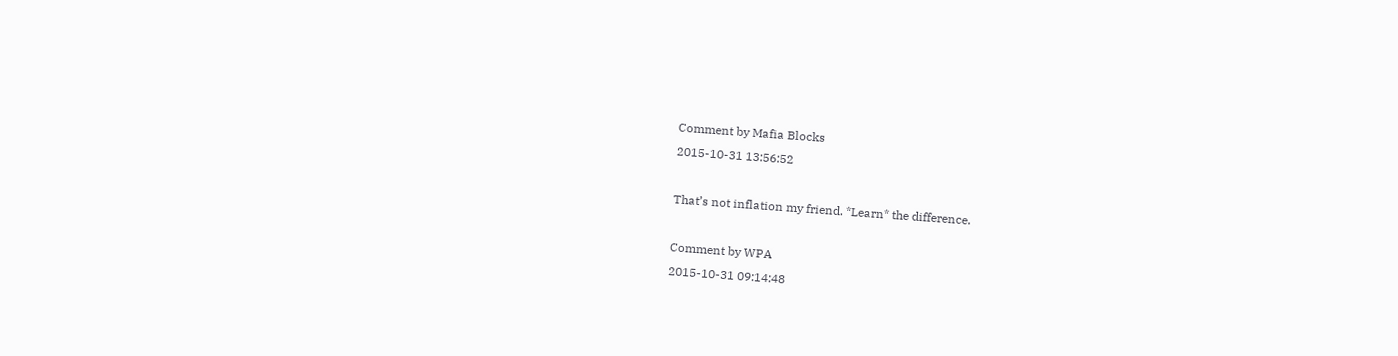Comment by Mafia Blocks
2015-10-31 13:56:52

That’s not inflation my friend. *Learn* the difference.

Comment by WPA
2015-10-31 09:14:48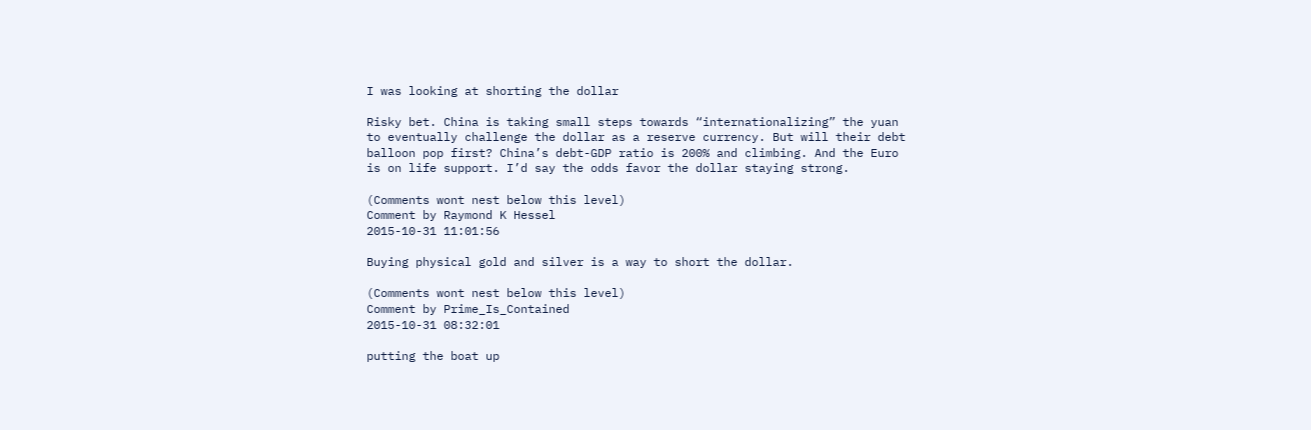I was looking at shorting the dollar

Risky bet. China is taking small steps towards “internationalizing” the yuan to eventually challenge the dollar as a reserve currency. But will their debt balloon pop first? China’s debt-GDP ratio is 200% and climbing. And the Euro is on life support. I’d say the odds favor the dollar staying strong.

(Comments wont nest below this level)
Comment by Raymond K Hessel
2015-10-31 11:01:56

Buying physical gold and silver is a way to short the dollar.

(Comments wont nest below this level)
Comment by Prime_Is_Contained
2015-10-31 08:32:01

putting the boat up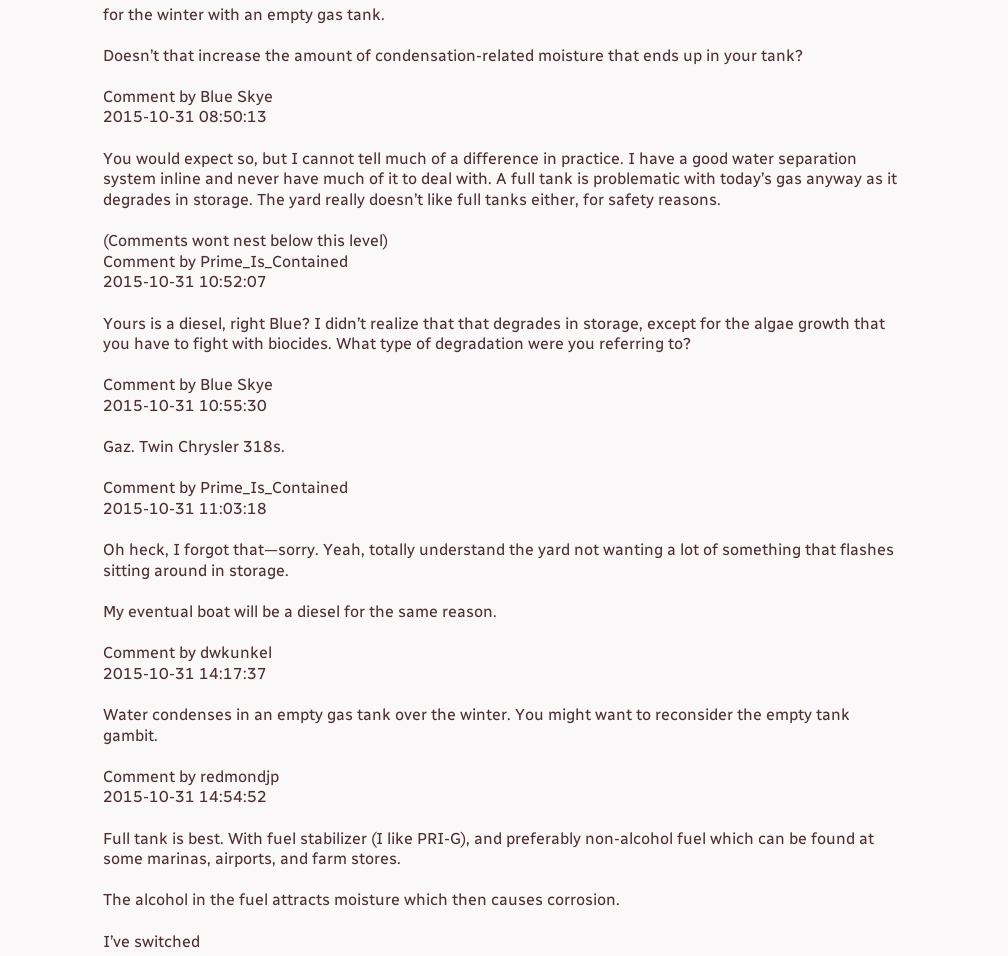for the winter with an empty gas tank.

Doesn’t that increase the amount of condensation-related moisture that ends up in your tank?

Comment by Blue Skye
2015-10-31 08:50:13

You would expect so, but I cannot tell much of a difference in practice. I have a good water separation system inline and never have much of it to deal with. A full tank is problematic with today’s gas anyway as it degrades in storage. The yard really doesn’t like full tanks either, for safety reasons.

(Comments wont nest below this level)
Comment by Prime_Is_Contained
2015-10-31 10:52:07

Yours is a diesel, right Blue? I didn’t realize that that degrades in storage, except for the algae growth that you have to fight with biocides. What type of degradation were you referring to?

Comment by Blue Skye
2015-10-31 10:55:30

Gaz. Twin Chrysler 318s.

Comment by Prime_Is_Contained
2015-10-31 11:03:18

Oh heck, I forgot that—sorry. Yeah, totally understand the yard not wanting a lot of something that flashes sitting around in storage.

My eventual boat will be a diesel for the same reason.

Comment by dwkunkel
2015-10-31 14:17:37

Water condenses in an empty gas tank over the winter. You might want to reconsider the empty tank gambit.

Comment by redmondjp
2015-10-31 14:54:52

Full tank is best. With fuel stabilizer (I like PRI-G), and preferably non-alcohol fuel which can be found at some marinas, airports, and farm stores.

The alcohol in the fuel attracts moisture which then causes corrosion.

I’ve switched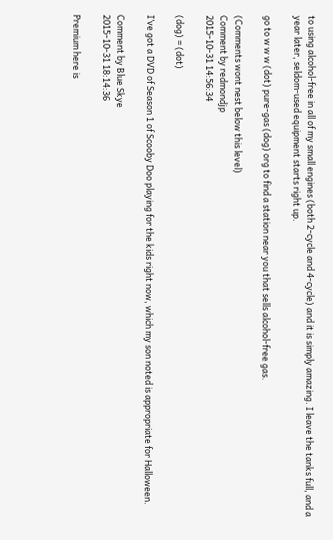to using alcohol-free in all of my small engines (both 2-cycle and 4-cycle) and it is simply amazing. I leave the tanks full, and a year later, seldom-used equipment starts right up.

go to w w w (dot) pure-gas (dog) org to find a station near you that sells alcohol-free gas.

(Comments wont nest below this level)
Comment by redmondjp
2015-10-31 14:56:34

(dog) = (dot)

I’ve got a DVD of Season 1 of Scooby Doo playing for the kids right now, which my son noted is appropriate for Halloween.

Comment by Blue Skye
2015-10-31 18:14:36

Premium here is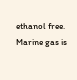ethanol free. Marine gas is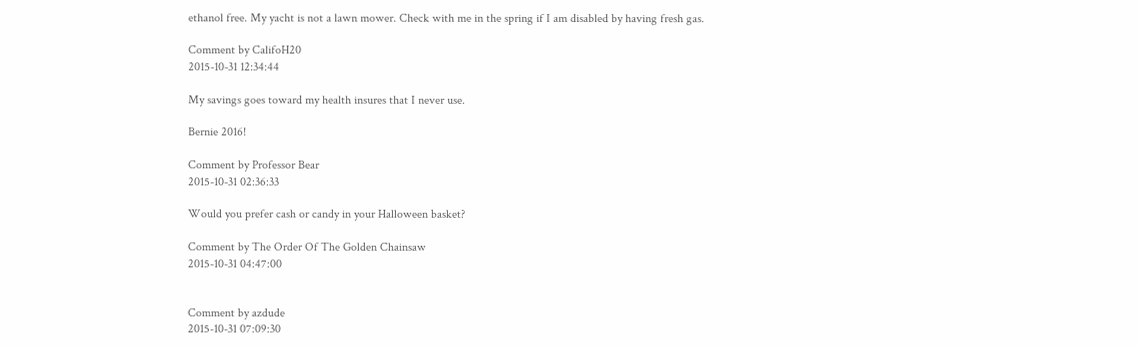ethanol free. My yacht is not a lawn mower. Check with me in the spring if I am disabled by having fresh gas.

Comment by CalifoH20
2015-10-31 12:34:44

My savings goes toward my health insures that I never use.

Bernie 2016!

Comment by Professor Bear
2015-10-31 02:36:33

Would you prefer cash or candy in your Halloween basket?

Comment by The Order Of The Golden Chainsaw
2015-10-31 04:47:00


Comment by azdude
2015-10-31 07:09:30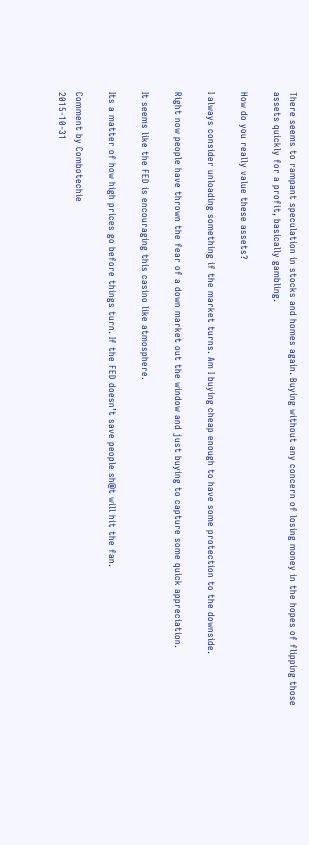There seems to rampant speculation in stocks and homes again. Buying without any concern of losing money in the hopes of flipping those assets quickly for a profit, basically gambling.

How do you really value these assets?

I always consider unloading something if the market turns. Am I buying cheap enough to have some protection to the downside.

Right now people have thrown the fear of a down market out the window and just buying to capture some quick appreciation.

It seems like the FED is encouraging this casino like atmosphere.

Its a matter of how high prices go before things turn. If the FED doesn’t save people sh@t will hit the fan.

Comment by Combotechie
2015-10-31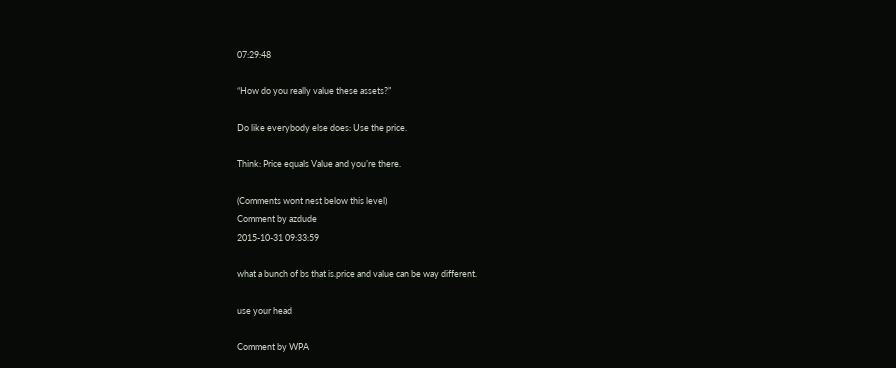07:29:48

“How do you really value these assets?”

Do like everybody else does: Use the price.

Think: Price equals Value and you’re there.

(Comments wont nest below this level)
Comment by azdude
2015-10-31 09:33:59

what a bunch of bs that is.price and value can be way different.

use your head

Comment by WPA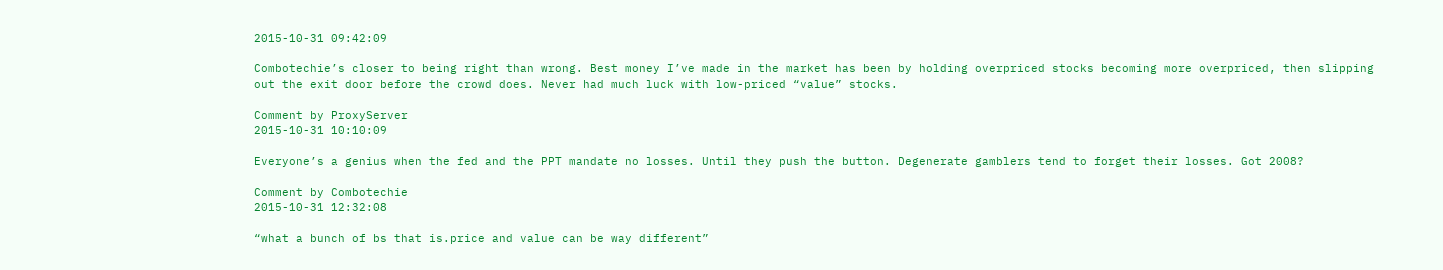2015-10-31 09:42:09

Combotechie’s closer to being right than wrong. Best money I’ve made in the market has been by holding overpriced stocks becoming more overpriced, then slipping out the exit door before the crowd does. Never had much luck with low-priced “value” stocks.

Comment by ProxyServer
2015-10-31 10:10:09

Everyone’s a genius when the fed and the PPT mandate no losses. Until they push the button. Degenerate gamblers tend to forget their losses. Got 2008?

Comment by Combotechie
2015-10-31 12:32:08

“what a bunch of bs that is.price and value can be way different”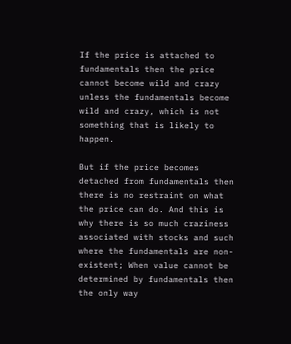If the price is attached to fundamentals then the price cannot become wild and crazy unless the fundamentals become wild and crazy, which is not something that is likely to happen.

But if the price becomes detached from fundamentals then there is no restraint on what the price can do. And this is why there is so much craziness associated with stocks and such where the fundamentals are non-existent; When value cannot be determined by fundamentals then the only way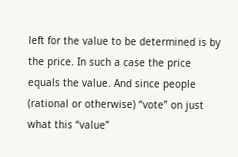left for the value to be determined is by the price. In such a case the price equals the value. And since people (rational or otherwise) “vote” on just what this “value”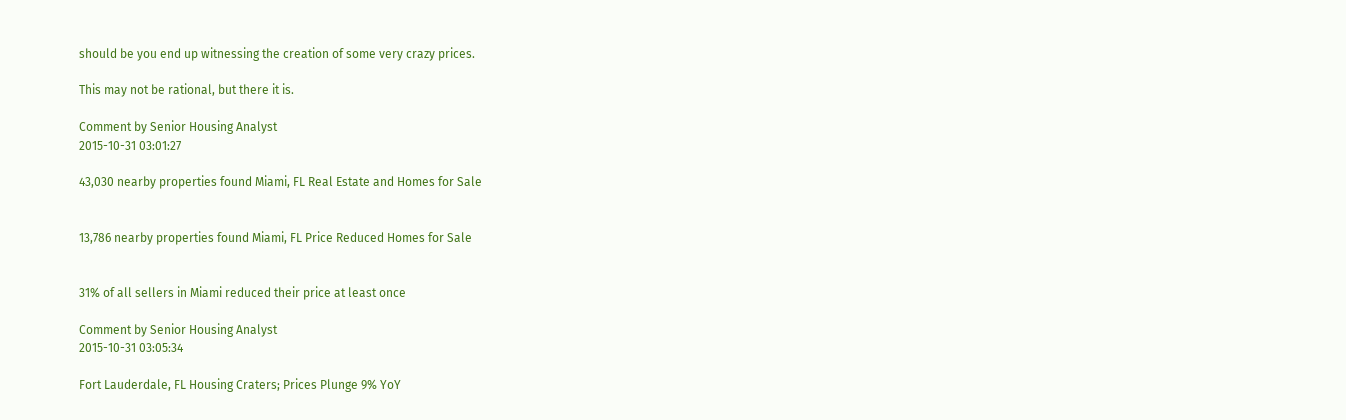should be you end up witnessing the creation of some very crazy prices.

This may not be rational, but there it is.

Comment by Senior Housing Analyst
2015-10-31 03:01:27

43,030 nearby properties found Miami, FL Real Estate and Homes for Sale


13,786 nearby properties found Miami, FL Price Reduced Homes for Sale


31% of all sellers in Miami reduced their price at least once

Comment by Senior Housing Analyst
2015-10-31 03:05:34

Fort Lauderdale, FL Housing Craters; Prices Plunge 9% YoY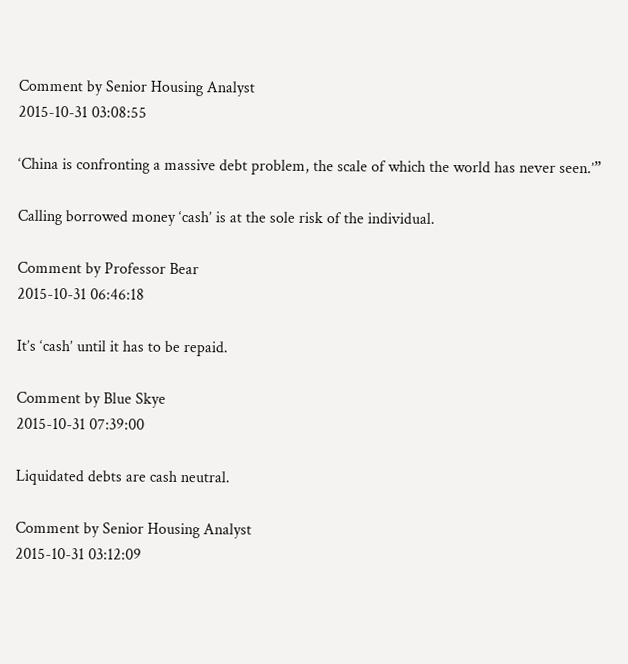Comment by Senior Housing Analyst
2015-10-31 03:08:55

‘China is confronting a massive debt problem, the scale of which the world has never seen.’”

Calling borrowed money ‘cash’ is at the sole risk of the individual.

Comment by Professor Bear
2015-10-31 06:46:18

It’s ‘cash’ until it has to be repaid.

Comment by Blue Skye
2015-10-31 07:39:00

Liquidated debts are cash neutral.

Comment by Senior Housing Analyst
2015-10-31 03:12:09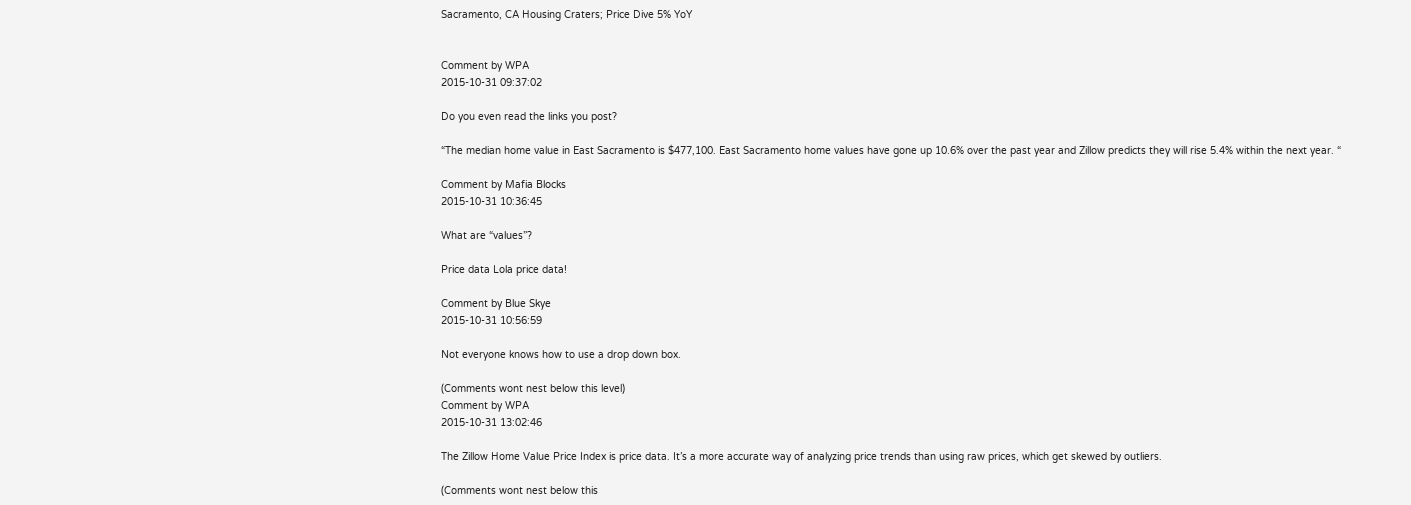Sacramento, CA Housing Craters; Price Dive 5% YoY


Comment by WPA
2015-10-31 09:37:02

Do you even read the links you post?

“The median home value in East Sacramento is $477,100. East Sacramento home values have gone up 10.6% over the past year and Zillow predicts they will rise 5.4% within the next year. “

Comment by Mafia Blocks
2015-10-31 10:36:45

What are “values”?

Price data Lola price data!

Comment by Blue Skye
2015-10-31 10:56:59

Not everyone knows how to use a drop down box.

(Comments wont nest below this level)
Comment by WPA
2015-10-31 13:02:46

The Zillow Home Value Price Index is price data. It’s a more accurate way of analyzing price trends than using raw prices, which get skewed by outliers.

(Comments wont nest below this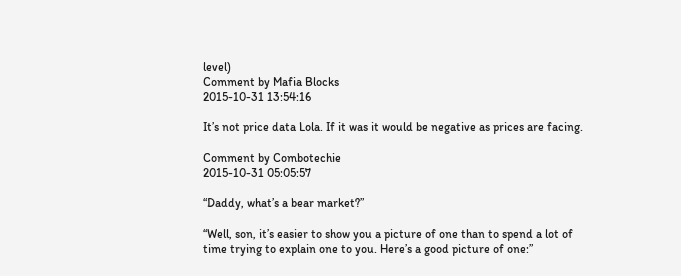level)
Comment by Mafia Blocks
2015-10-31 13:54:16

It’s not price data Lola. If it was it would be negative as prices are facing.

Comment by Combotechie
2015-10-31 05:05:57

“Daddy, what’s a bear market?”

“Well, son, it’s easier to show you a picture of one than to spend a lot of time trying to explain one to you. Here’s a good picture of one:”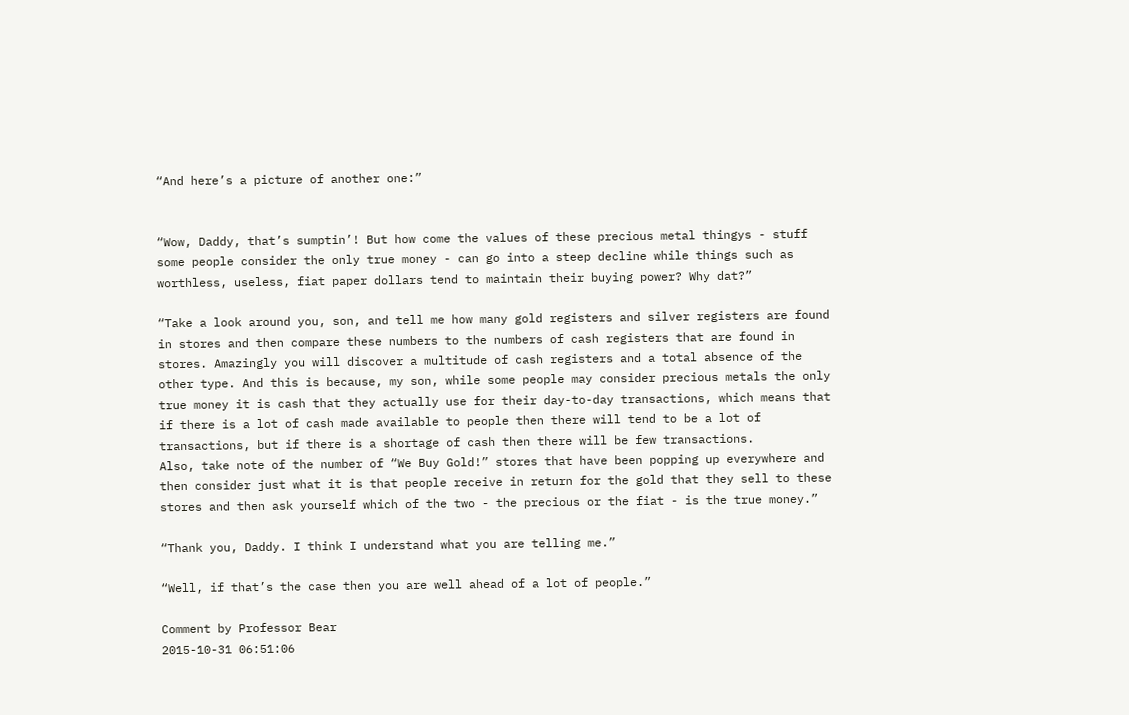“And here’s a picture of another one:”


“Wow, Daddy, that’s sumptin’! But how come the values of these precious metal thingys - stuff some people consider the only true money - can go into a steep decline while things such as worthless, useless, fiat paper dollars tend to maintain their buying power? Why dat?”

“Take a look around you, son, and tell me how many gold registers and silver registers are found in stores and then compare these numbers to the numbers of cash registers that are found in stores. Amazingly you will discover a multitude of cash registers and a total absence of the other type. And this is because, my son, while some people may consider precious metals the only true money it is cash that they actually use for their day-to-day transactions, which means that if there is a lot of cash made available to people then there will tend to be a lot of transactions, but if there is a shortage of cash then there will be few transactions.
Also, take note of the number of “We Buy Gold!” stores that have been popping up everywhere and then consider just what it is that people receive in return for the gold that they sell to these stores and then ask yourself which of the two - the precious or the fiat - is the true money.”

“Thank you, Daddy. I think I understand what you are telling me.”

“Well, if that’s the case then you are well ahead of a lot of people.”

Comment by Professor Bear
2015-10-31 06:51:06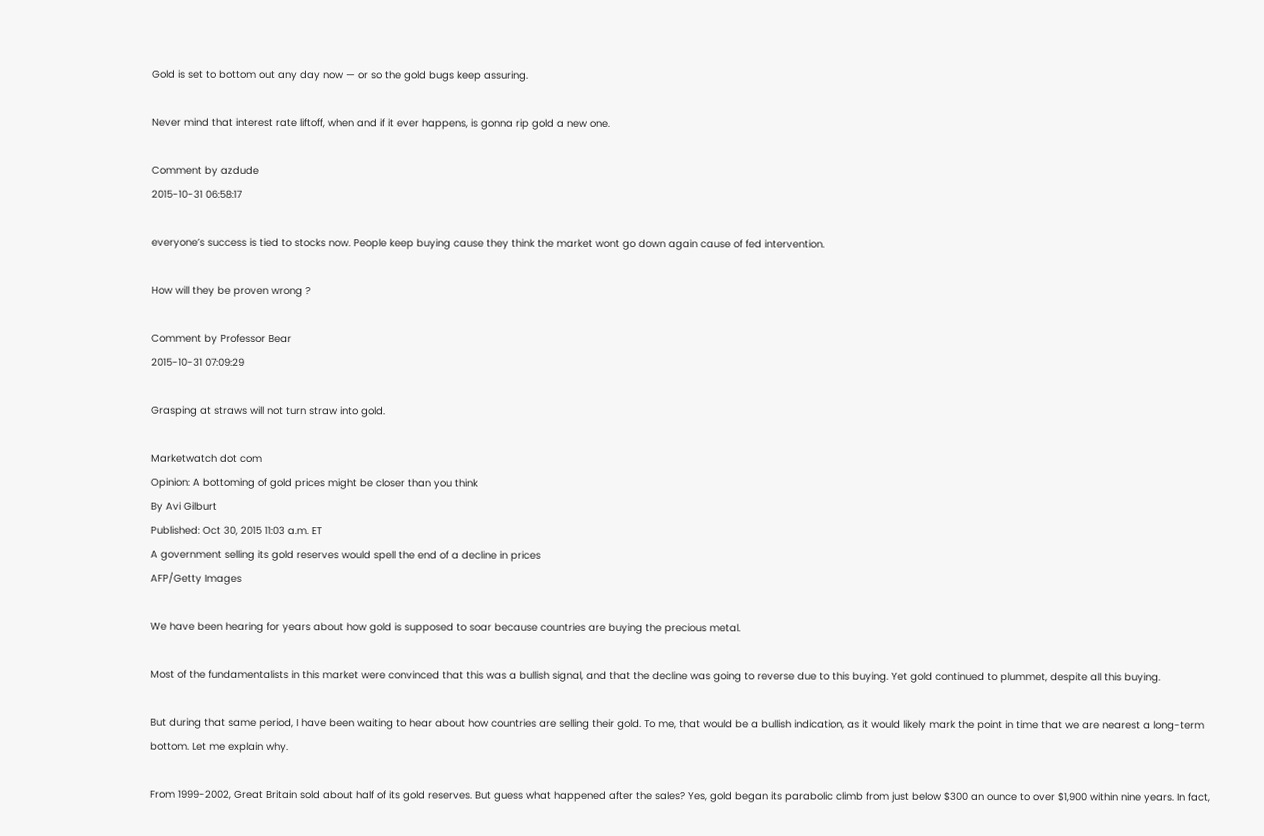Gold is set to bottom out any day now — or so the gold bugs keep assuring.

Never mind that interest rate liftoff, when and if it ever happens, is gonna rip gold a new one.

Comment by azdude
2015-10-31 06:58:17

everyone’s success is tied to stocks now. People keep buying cause they think the market wont go down again cause of fed intervention.

How will they be proven wrong ?

Comment by Professor Bear
2015-10-31 07:09:29

Grasping at straws will not turn straw into gold.

Marketwatch dot com
Opinion: A bottoming of gold prices might be closer than you think
By Avi Gilburt
Published: Oct 30, 2015 11:03 a.m. ET
A government selling its gold reserves would spell the end of a decline in prices
AFP/Getty Images

We have been hearing for years about how gold is supposed to soar because countries are buying the precious metal.

Most of the fundamentalists in this market were convinced that this was a bullish signal, and that the decline was going to reverse due to this buying. Yet gold continued to plummet, despite all this buying.

But during that same period, I have been waiting to hear about how countries are selling their gold. To me, that would be a bullish indication, as it would likely mark the point in time that we are nearest a long-term bottom. Let me explain why.

From 1999-2002, Great Britain sold about half of its gold reserves. But guess what happened after the sales? Yes, gold began its parabolic climb from just below $300 an ounce to over $1,900 within nine years. In fact,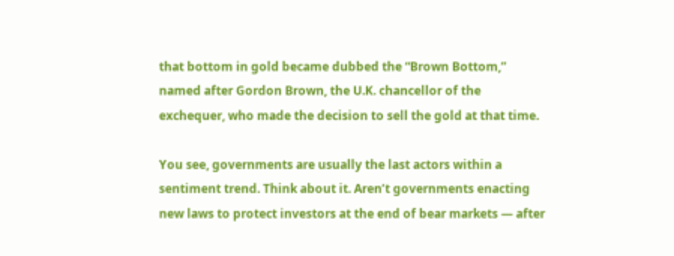that bottom in gold became dubbed the “Brown Bottom,” named after Gordon Brown, the U.K. chancellor of the exchequer, who made the decision to sell the gold at that time.

You see, governments are usually the last actors within a sentiment trend. Think about it. Aren’t governments enacting new laws to protect investors at the end of bear markets — after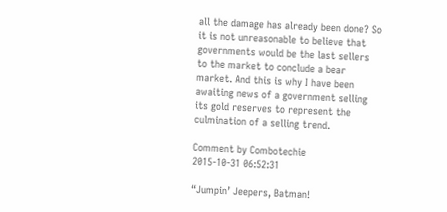all the damage has already been done? So it is not unreasonable to believe that governments would be the last sellers to the market to conclude a bear market. And this is why I have been awaiting news of a government selling its gold reserves to represent the culmination of a selling trend.

Comment by Combotechie
2015-10-31 06:52:31

“Jumpin’ Jeepers, Batman!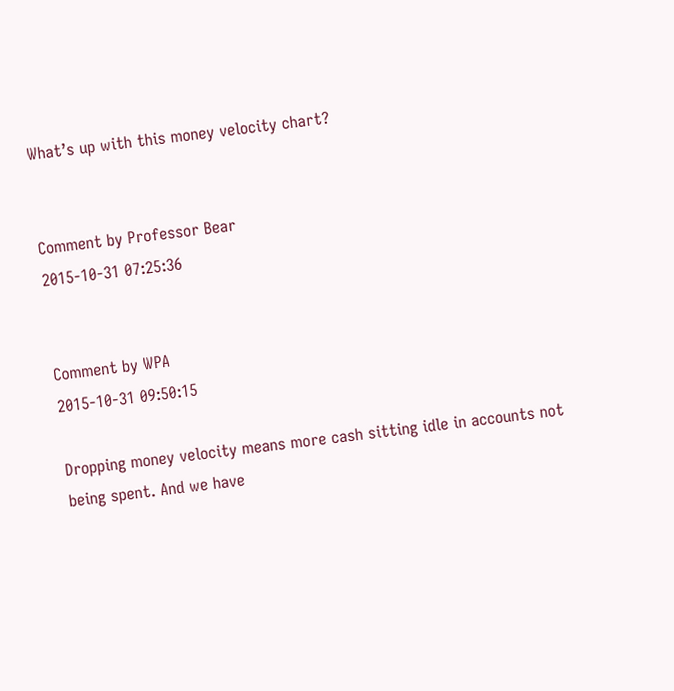What’s up with this money velocity chart?


Comment by Professor Bear
2015-10-31 07:25:36


Comment by WPA
2015-10-31 09:50:15

Dropping money velocity means more cash sitting idle in accounts not being spent. And we have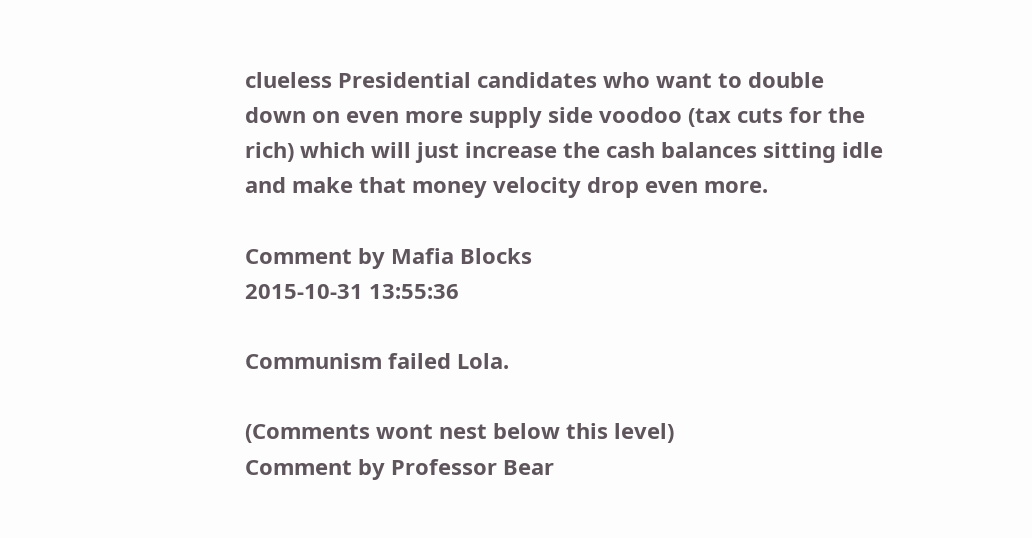clueless Presidential candidates who want to double down on even more supply side voodoo (tax cuts for the rich) which will just increase the cash balances sitting idle and make that money velocity drop even more.

Comment by Mafia Blocks
2015-10-31 13:55:36

Communism failed Lola.

(Comments wont nest below this level)
Comment by Professor Bear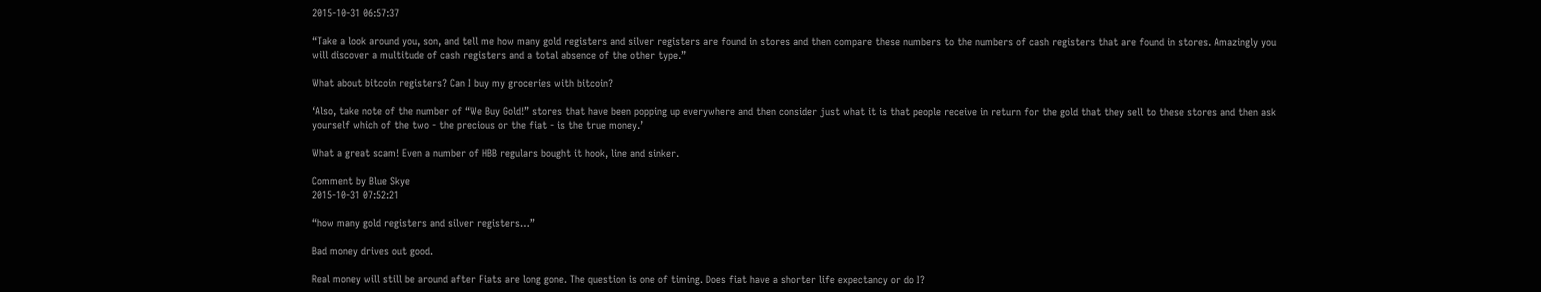2015-10-31 06:57:37

“Take a look around you, son, and tell me how many gold registers and silver registers are found in stores and then compare these numbers to the numbers of cash registers that are found in stores. Amazingly you will discover a multitude of cash registers and a total absence of the other type.”

What about bitcoin registers? Can I buy my groceries with bitcoin?

‘Also, take note of the number of “We Buy Gold!” stores that have been popping up everywhere and then consider just what it is that people receive in return for the gold that they sell to these stores and then ask yourself which of the two - the precious or the fiat - is the true money.’

What a great scam! Even a number of HBB regulars bought it hook, line and sinker.

Comment by Blue Skye
2015-10-31 07:52:21

“how many gold registers and silver registers…”

Bad money drives out good.

Real money will still be around after Fiats are long gone. The question is one of timing. Does fiat have a shorter life expectancy or do I?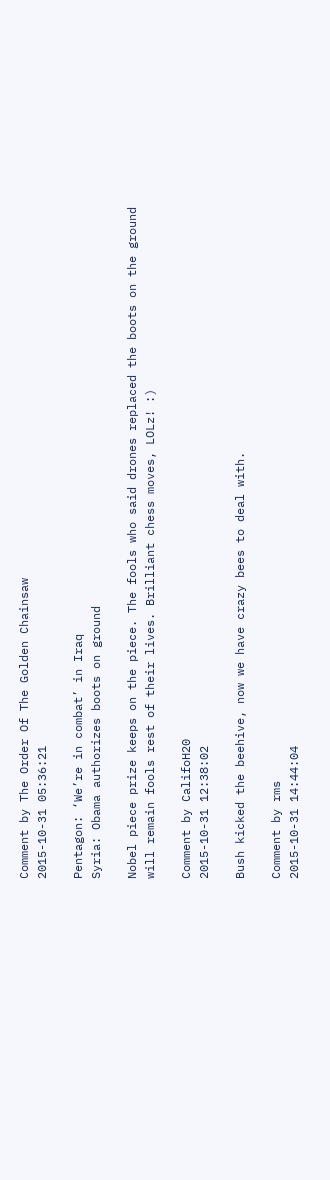Comment by The Order Of The Golden Chainsaw
2015-10-31 05:36:21

Pentagon: ‘We’re in combat’ in Iraq
Syria: Obama authorizes boots on ground

Nobel piece prize keeps on the piece. The fools who said drones replaced the boots on the ground will remain fools rest of their lives. Brilliant chess moves, LOLz! :)

Comment by CalifoH20
2015-10-31 12:38:02

Bush kicked the beehive, now we have crazy bees to deal with.

Comment by rms
2015-10-31 14:44:04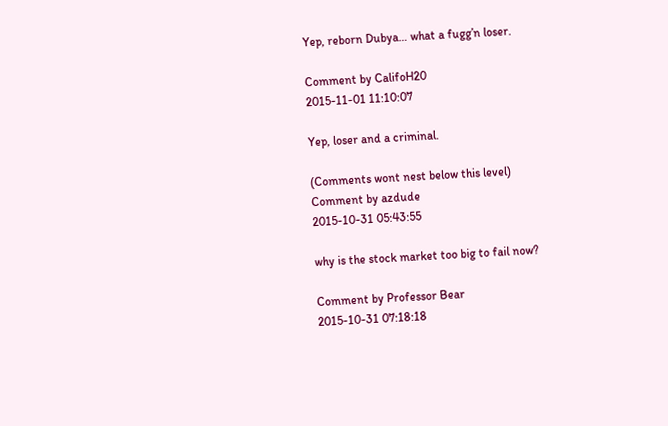Yep, reborn Dubya… what a fugg’n loser.

Comment by CalifoH20
2015-11-01 11:10:07

Yep, loser and a criminal.

(Comments wont nest below this level)
Comment by azdude
2015-10-31 05:43:55

why is the stock market too big to fail now?

Comment by Professor Bear
2015-10-31 07:18:18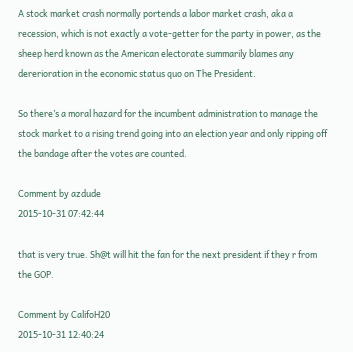A stock market crash normally portends a labor market crash, aka a recession, which is not exactly a vote-getter for the party in power, as the sheep herd known as the American electorate summarily blames any dererioration in the economic status quo on The President.

So there’s a moral hazard for the incumbent administration to manage the stock market to a rising trend going into an election year and only ripping off the bandage after the votes are counted.

Comment by azdude
2015-10-31 07:42:44

that is very true. Sh@t will hit the fan for the next president if they r from the GOP.

Comment by CalifoH20
2015-10-31 12:40:24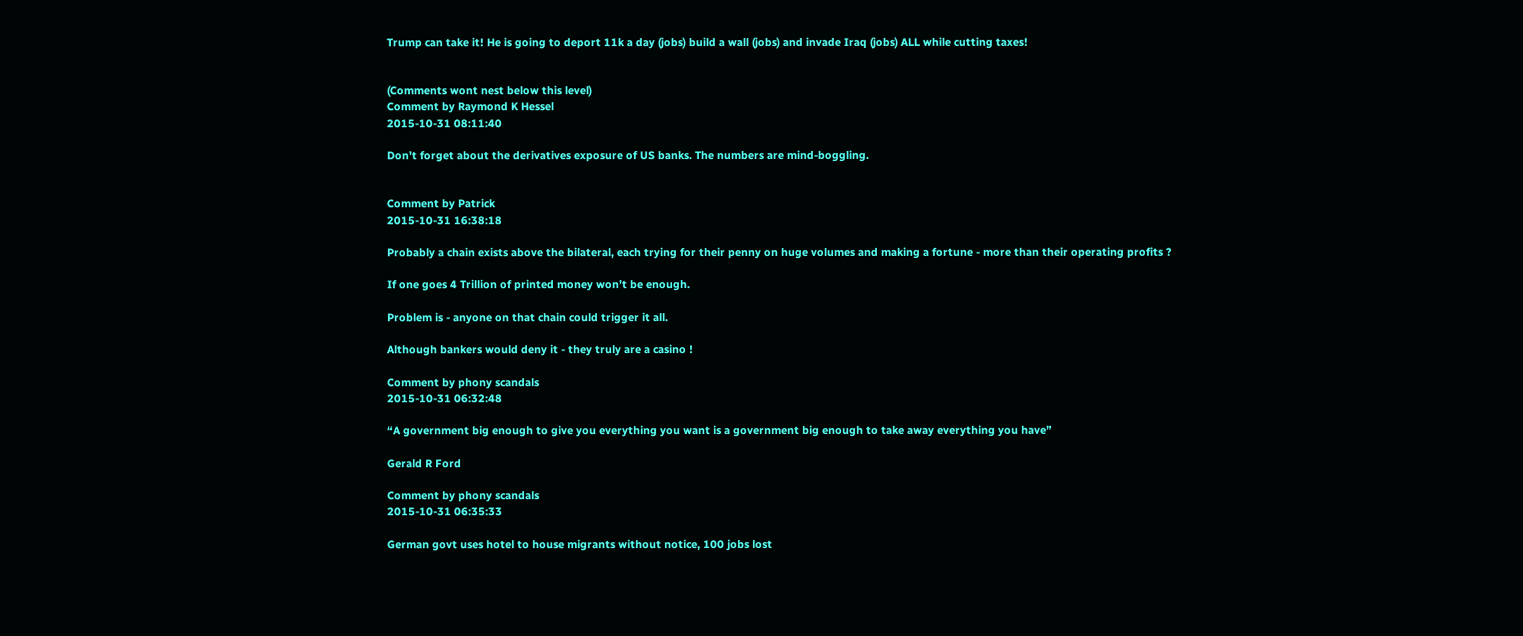Trump can take it! He is going to deport 11k a day (jobs) build a wall (jobs) and invade Iraq (jobs) ALL while cutting taxes!


(Comments wont nest below this level)
Comment by Raymond K Hessel
2015-10-31 08:11:40

Don’t forget about the derivatives exposure of US banks. The numbers are mind-boggling.


Comment by Patrick
2015-10-31 16:38:18

Probably a chain exists above the bilateral, each trying for their penny on huge volumes and making a fortune - more than their operating profits ?

If one goes 4 Trillion of printed money won’t be enough.

Problem is - anyone on that chain could trigger it all.

Although bankers would deny it - they truly are a casino !

Comment by phony scandals
2015-10-31 06:32:48

“A government big enough to give you everything you want is a government big enough to take away everything you have”

Gerald R Ford

Comment by phony scandals
2015-10-31 06:35:33

German govt uses hotel to house migrants without notice, 100 jobs lost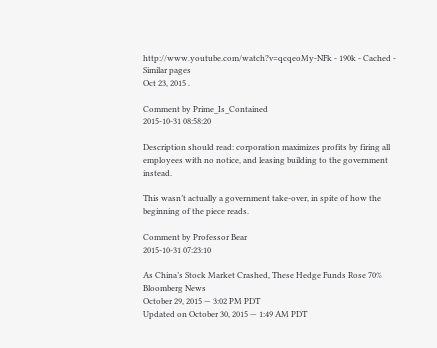http://www.youtube.com/watch?v=qcqeoMy-NFk - 190k - Cached - Similar pages
Oct 23, 2015 .

Comment by Prime_Is_Contained
2015-10-31 08:58:20

Description should read: corporation maximizes profits by firing all employees with no notice, and leasing building to the government instead.

This wasn’t actually a government take-over, in spite of how the beginning of the piece reads.

Comment by Professor Bear
2015-10-31 07:23:10

As China’s Stock Market Crashed, These Hedge Funds Rose 70%
Bloomberg News
October 29, 2015 — 3:02 PM PDT
Updated on October 30, 2015 — 1:49 AM PDT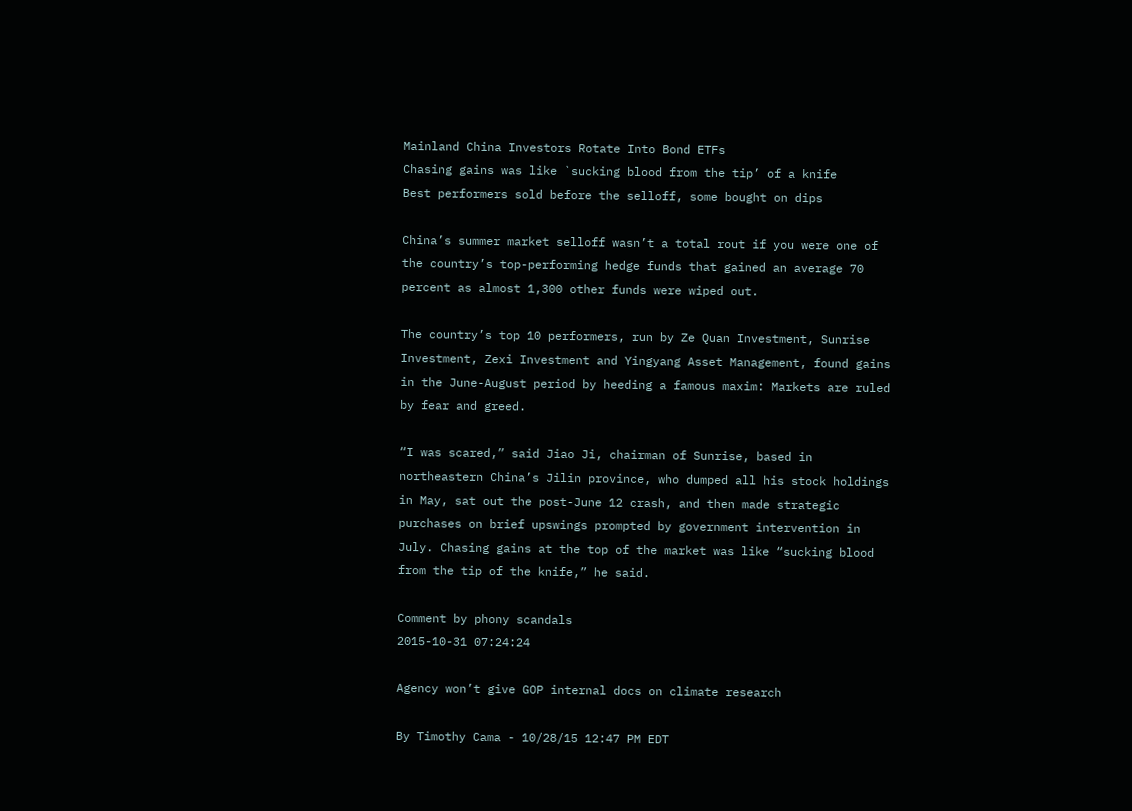Mainland China Investors Rotate Into Bond ETFs
Chasing gains was like `sucking blood from the tip’ of a knife
Best performers sold before the selloff, some bought on dips

China’s summer market selloff wasn’t a total rout if you were one of the country’s top-performing hedge funds that gained an average 70 percent as almost 1,300 other funds were wiped out.

The country’s top 10 performers, run by Ze Quan Investment, Sunrise Investment, Zexi Investment and Yingyang Asset Management, found gains in the June-August period by heeding a famous maxim: Markets are ruled by fear and greed.

“I was scared,” said Jiao Ji, chairman of Sunrise, based in northeastern China’s Jilin province, who dumped all his stock holdings in May, sat out the post-June 12 crash, and then made strategic purchases on brief upswings prompted by government intervention in July. Chasing gains at the top of the market was like “sucking blood from the tip of the knife,” he said.

Comment by phony scandals
2015-10-31 07:24:24

Agency won’t give GOP internal docs on climate research

By Timothy Cama - 10/28/15 12:47 PM EDT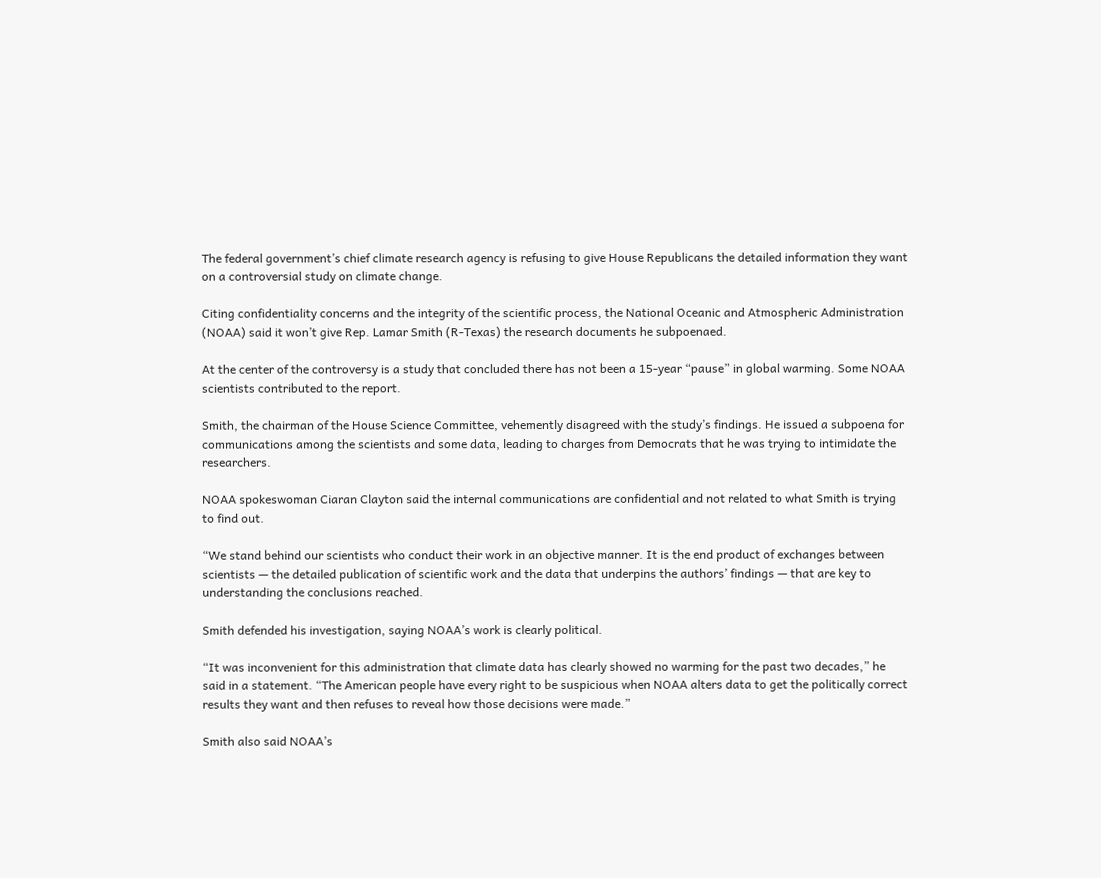The federal government’s chief climate research agency is refusing to give House Republicans the detailed information they want on a controversial study on climate change.

Citing confidentiality concerns and the integrity of the scientific process, the National Oceanic and Atmospheric Administration (NOAA) said it won’t give Rep. Lamar Smith (R-Texas) the research documents he subpoenaed.

At the center of the controversy is a study that concluded there has not been a 15-year “pause” in global warming. Some NOAA scientists contributed to the report.

Smith, the chairman of the House Science Committee, vehemently disagreed with the study’s findings. He issued a subpoena for communications among the scientists and some data, leading to charges from Democrats that he was trying to intimidate the researchers.

NOAA spokeswoman Ciaran Clayton said the internal communications are confidential and not related to what Smith is trying to find out.

“We stand behind our scientists who conduct their work in an objective manner. It is the end product of exchanges between scientists — the detailed publication of scientific work and the data that underpins the authors’ findings — that are key to understanding the conclusions reached.

Smith defended his investigation, saying NOAA’s work is clearly political.

“It was inconvenient for this administration that climate data has clearly showed no warming for the past two decades,” he said in a statement. “The American people have every right to be suspicious when NOAA alters data to get the politically correct results they want and then refuses to reveal how those decisions were made.”

Smith also said NOAA’s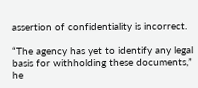assertion of confidentiality is incorrect.

“The agency has yet to identify any legal basis for withholding these documents,” he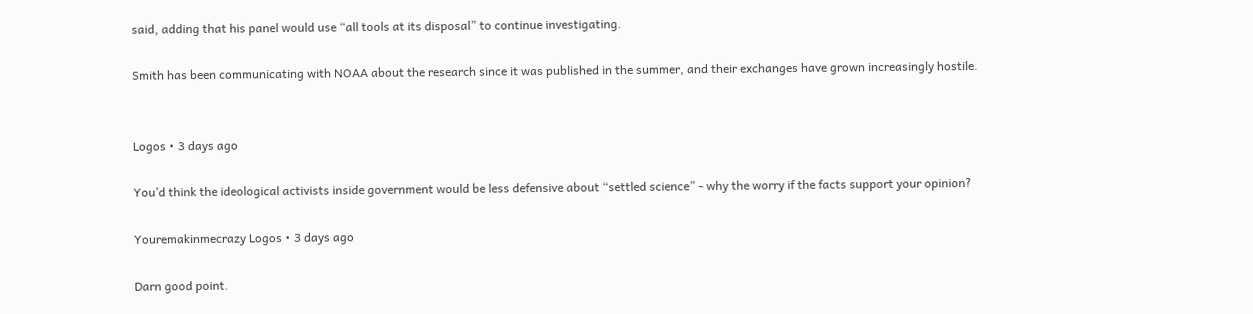said, adding that his panel would use “all tools at its disposal” to continue investigating.

Smith has been communicating with NOAA about the research since it was published in the summer, and their exchanges have grown increasingly hostile.


Logos • 3 days ago

You’d think the ideological activists inside government would be less defensive about “settled science” - why the worry if the facts support your opinion?

Youremakinmecrazy Logos • 3 days ago

Darn good point.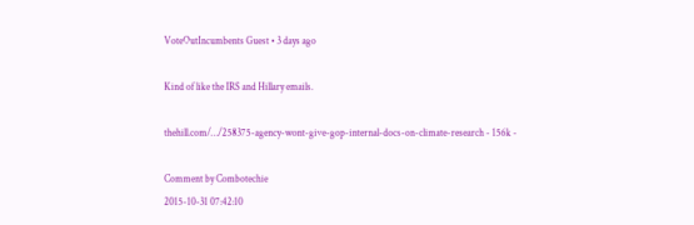VoteOutIncumbents Guest • 3 days ago

Kind of like the IRS and Hillary emails.

thehill.com/…/258375-agency-wont-give-gop-internal-docs-on-climate-research - 156k -

Comment by Combotechie
2015-10-31 07:42:10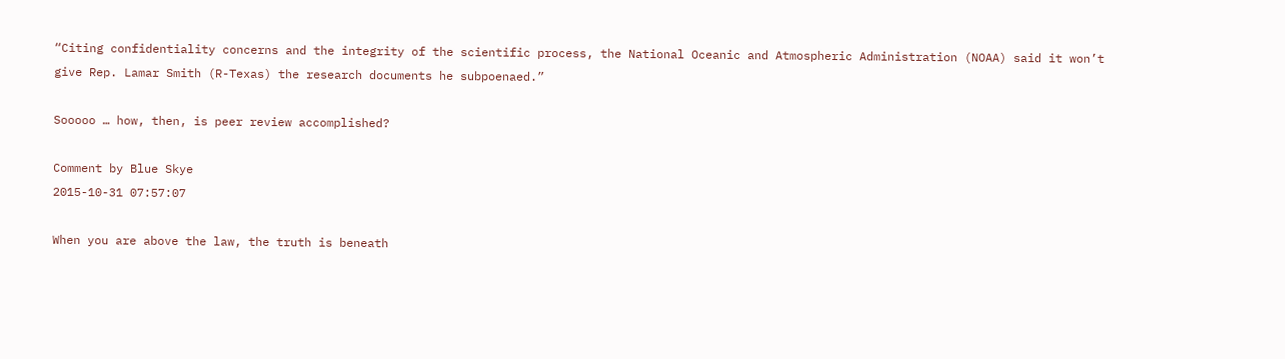“Citing confidentiality concerns and the integrity of the scientific process, the National Oceanic and Atmospheric Administration (NOAA) said it won’t give Rep. Lamar Smith (R-Texas) the research documents he subpoenaed.”

Sooooo … how, then, is peer review accomplished?

Comment by Blue Skye
2015-10-31 07:57:07

When you are above the law, the truth is beneath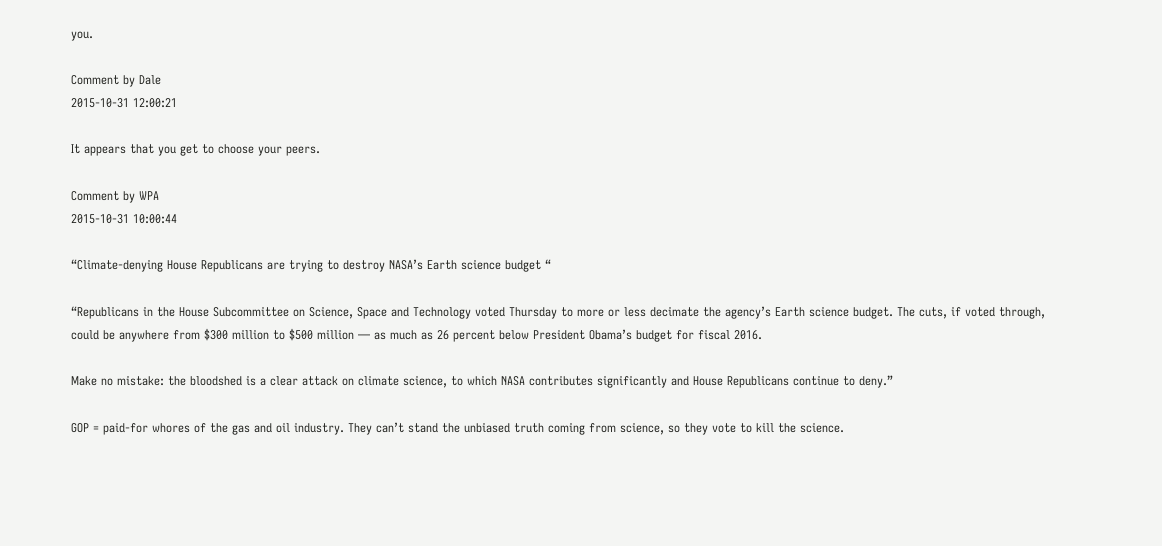you.

Comment by Dale
2015-10-31 12:00:21

It appears that you get to choose your peers.

Comment by WPA
2015-10-31 10:00:44

“Climate-denying House Republicans are trying to destroy NASA’s Earth science budget “

“Republicans in the House Subcommittee on Science, Space and Technology voted Thursday to more or less decimate the agency’s Earth science budget. The cuts, if voted through, could be anywhere from $300 million to $500 million — as much as 26 percent below President Obama’s budget for fiscal 2016.

Make no mistake: the bloodshed is a clear attack on climate science, to which NASA contributes significantly and House Republicans continue to deny.”

GOP = paid-for whores of the gas and oil industry. They can’t stand the unbiased truth coming from science, so they vote to kill the science.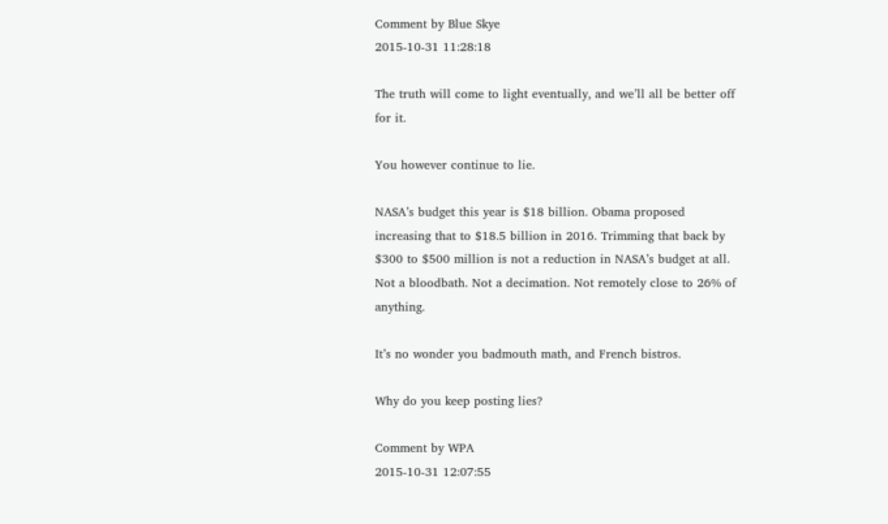Comment by Blue Skye
2015-10-31 11:28:18

The truth will come to light eventually, and we’ll all be better off for it.

You however continue to lie.

NASA’s budget this year is $18 billion. Obama proposed increasing that to $18.5 billion in 2016. Trimming that back by $300 to $500 million is not a reduction in NASA’s budget at all. Not a bloodbath. Not a decimation. Not remotely close to 26% of anything.

It’s no wonder you badmouth math, and French bistros.

Why do you keep posting lies?

Comment by WPA
2015-10-31 12:07:55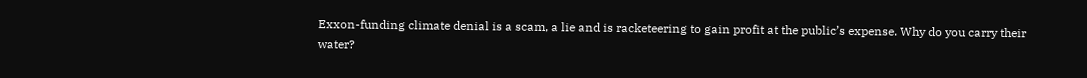Exxon-funding climate denial is a scam, a lie and is racketeering to gain profit at the public’s expense. Why do you carry their water?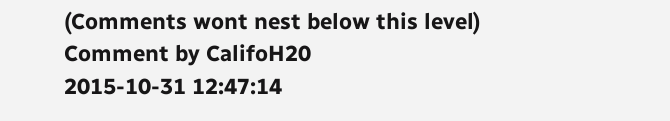(Comments wont nest below this level)
Comment by CalifoH20
2015-10-31 12:47:14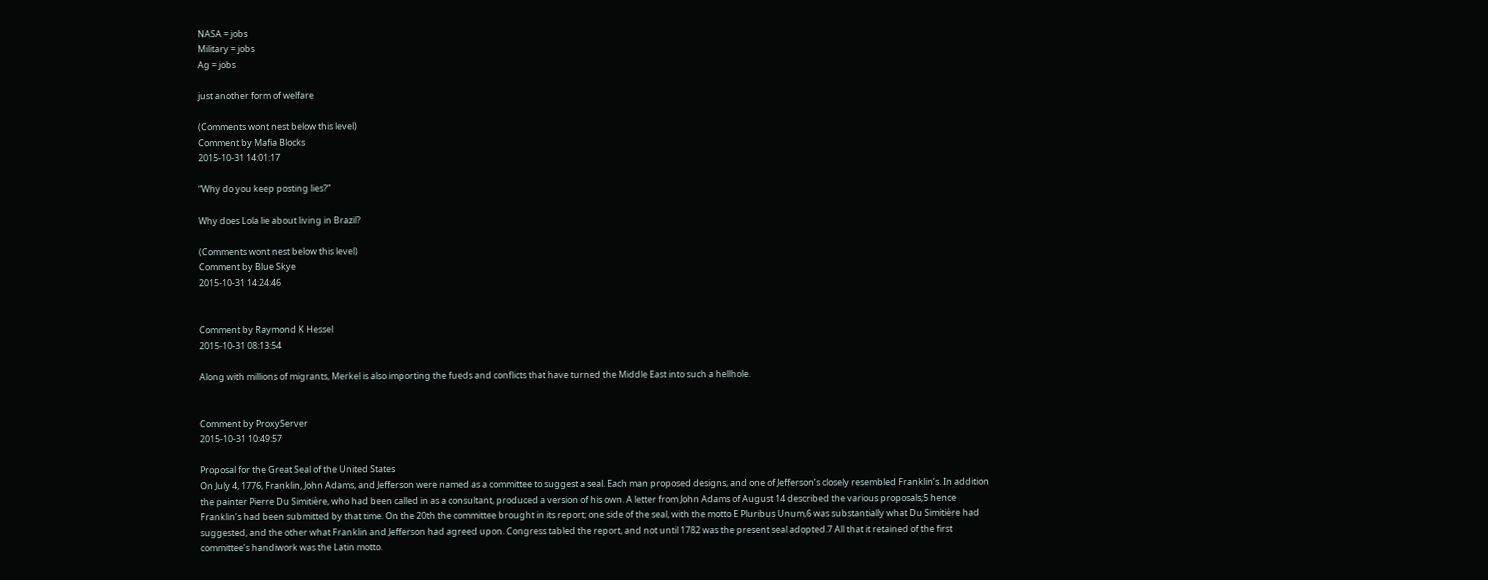NASA = jobs
Military = jobs
Ag = jobs

just another form of welfare

(Comments wont nest below this level)
Comment by Mafia Blocks
2015-10-31 14:01:17

“Why do you keep posting lies?”

Why does Lola lie about living in Brazil?

(Comments wont nest below this level)
Comment by Blue Skye
2015-10-31 14:24:46


Comment by Raymond K Hessel
2015-10-31 08:13:54

Along with millions of migrants, Merkel is also importing the fueds and conflicts that have turned the Middle East into such a hellhole.


Comment by ProxyServer
2015-10-31 10:49:57

Proposal for the Great Seal of the United States
On July 4, 1776, Franklin, John Adams, and Jefferson were named as a committee to suggest a seal. Each man proposed designs, and one of Jefferson’s closely resembled Franklin’s. In addition the painter Pierre Du Simitière, who had been called in as a consultant, produced a version of his own. A letter from John Adams of August 14 described the various proposals;5 hence Franklin’s had been submitted by that time. On the 20th the committee brought in its report; one side of the seal, with the motto E Pluribus Unum,6 was substantially what Du Simitière had suggested, and the other what Franklin and Jefferson had agreed upon. Congress tabled the report, and not until 1782 was the present seal adopted.7 All that it retained of the first committee’s handiwork was the Latin motto.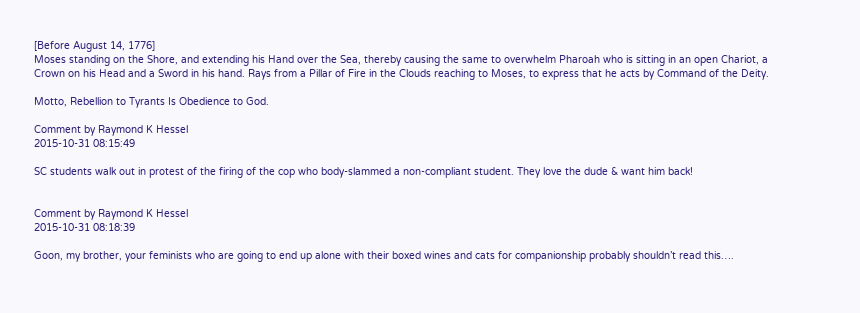[Before August 14, 1776]
Moses standing on the Shore, and extending his Hand over the Sea, thereby causing the same to overwhelm Pharoah who is sitting in an open Chariot, a Crown on his Head and a Sword in his hand. Rays from a Pillar of Fire in the Clouds reaching to Moses, to express that he acts by Command of the Deity.

Motto, Rebellion to Tyrants Is Obedience to God.

Comment by Raymond K Hessel
2015-10-31 08:15:49

SC students walk out in protest of the firing of the cop who body-slammed a non-compliant student. They love the dude & want him back!


Comment by Raymond K Hessel
2015-10-31 08:18:39

Goon, my brother, your feminists who are going to end up alone with their boxed wines and cats for companionship probably shouldn’t read this….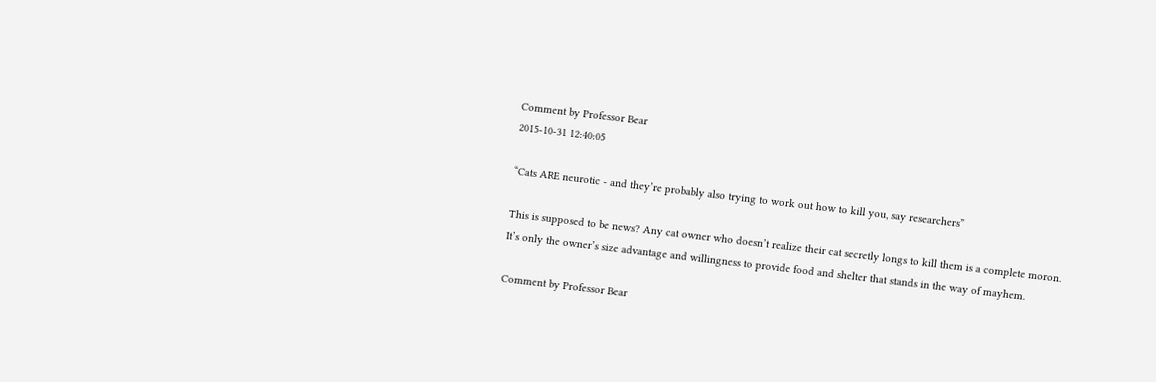Comment by Professor Bear
2015-10-31 12:40:05

“Cats ARE neurotic - and they’re probably also trying to work out how to kill you, say researchers”

This is supposed to be news? Any cat owner who doesn’t realize their cat secretly longs to kill them is a complete moron. It’s only the owner’s size advantage and willingness to provide food and shelter that stands in the way of mayhem.

Comment by Professor Bear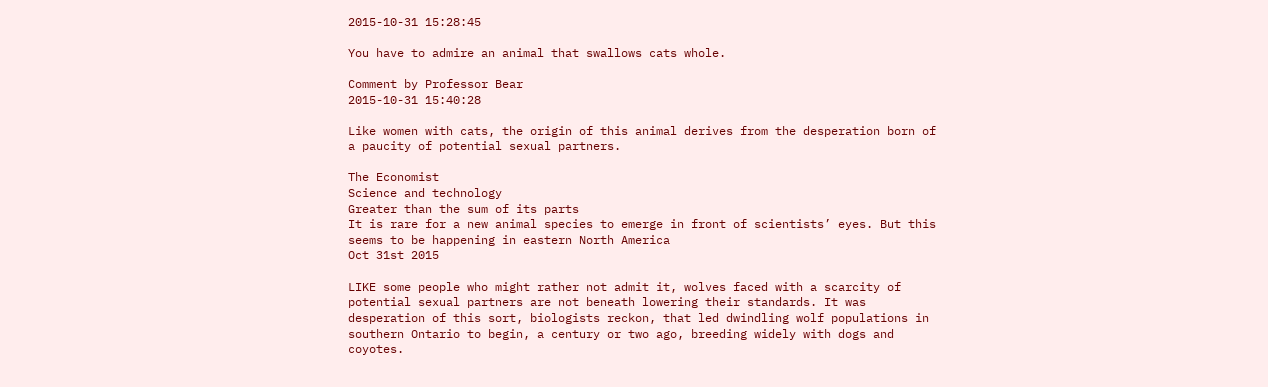2015-10-31 15:28:45

You have to admire an animal that swallows cats whole.

Comment by Professor Bear
2015-10-31 15:40:28

Like women with cats, the origin of this animal derives from the desperation born of a paucity of potential sexual partners.

The Economist
Science and technology
Greater than the sum of its parts
It is rare for a new animal species to emerge in front of scientists’ eyes. But this seems to be happening in eastern North America
Oct 31st 2015

LIKE some people who might rather not admit it, wolves faced with a scarcity of potential sexual partners are not beneath lowering their standards. It was desperation of this sort, biologists reckon, that led dwindling wolf populations in southern Ontario to begin, a century or two ago, breeding widely with dogs and coyotes.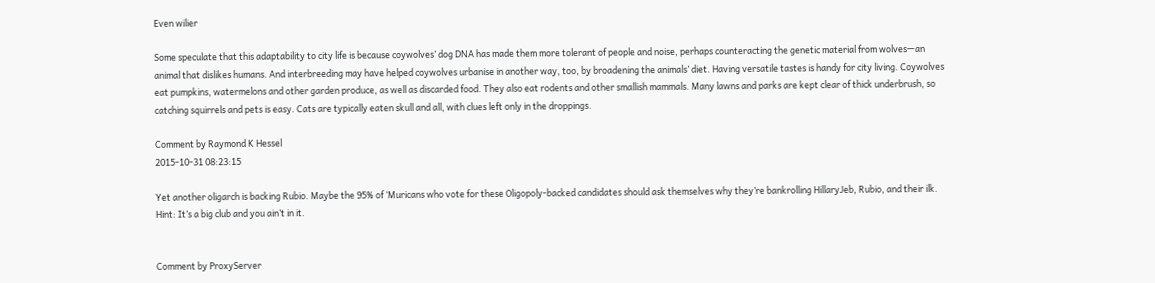Even wilier

Some speculate that this adaptability to city life is because coywolves’ dog DNA has made them more tolerant of people and noise, perhaps counteracting the genetic material from wolves—an animal that dislikes humans. And interbreeding may have helped coywolves urbanise in another way, too, by broadening the animals’ diet. Having versatile tastes is handy for city living. Coywolves eat pumpkins, watermelons and other garden produce, as well as discarded food. They also eat rodents and other smallish mammals. Many lawns and parks are kept clear of thick underbrush, so catching squirrels and pets is easy. Cats are typically eaten skull and all, with clues left only in the droppings.

Comment by Raymond K Hessel
2015-10-31 08:23:15

Yet another oligarch is backing Rubio. Maybe the 95% of ‘Muricans who vote for these Oligopoly-backed candidates should ask themselves why they’re bankrolling HillaryJeb, Rubio, and their ilk. Hint: It’s a big club and you ain’t in it.


Comment by ProxyServer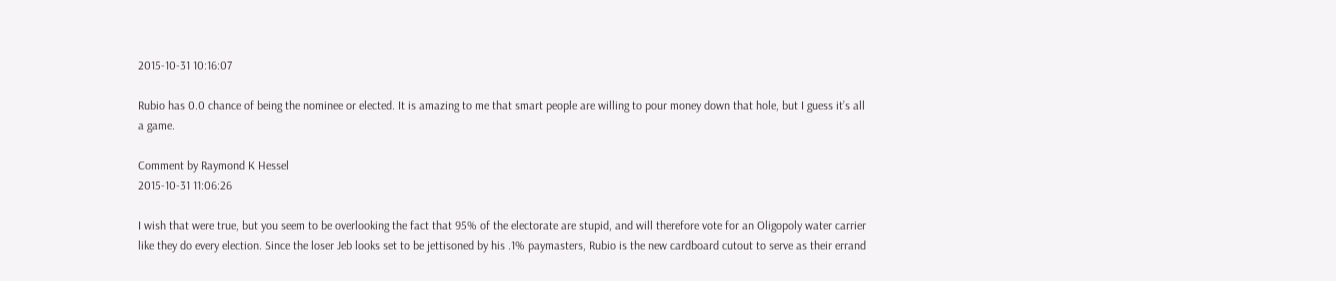2015-10-31 10:16:07

Rubio has 0.0 chance of being the nominee or elected. It is amazing to me that smart people are willing to pour money down that hole, but I guess it’s all a game.

Comment by Raymond K Hessel
2015-10-31 11:06:26

I wish that were true, but you seem to be overlooking the fact that 95% of the electorate are stupid, and will therefore vote for an Oligopoly water carrier like they do every election. Since the loser Jeb looks set to be jettisoned by his .1% paymasters, Rubio is the new cardboard cutout to serve as their errand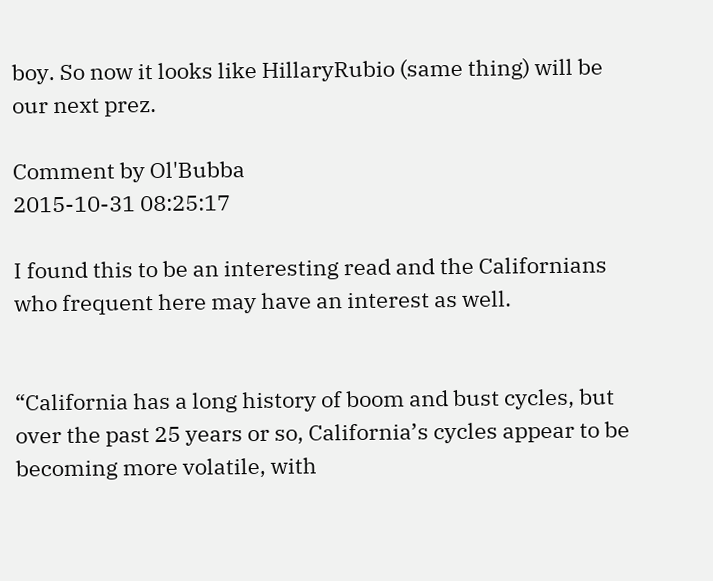boy. So now it looks like HillaryRubio (same thing) will be our next prez.

Comment by Ol'Bubba
2015-10-31 08:25:17

I found this to be an interesting read and the Californians who frequent here may have an interest as well.


“California has a long history of boom and bust cycles, but over the past 25 years or so, California’s cycles appear to be becoming more volatile, with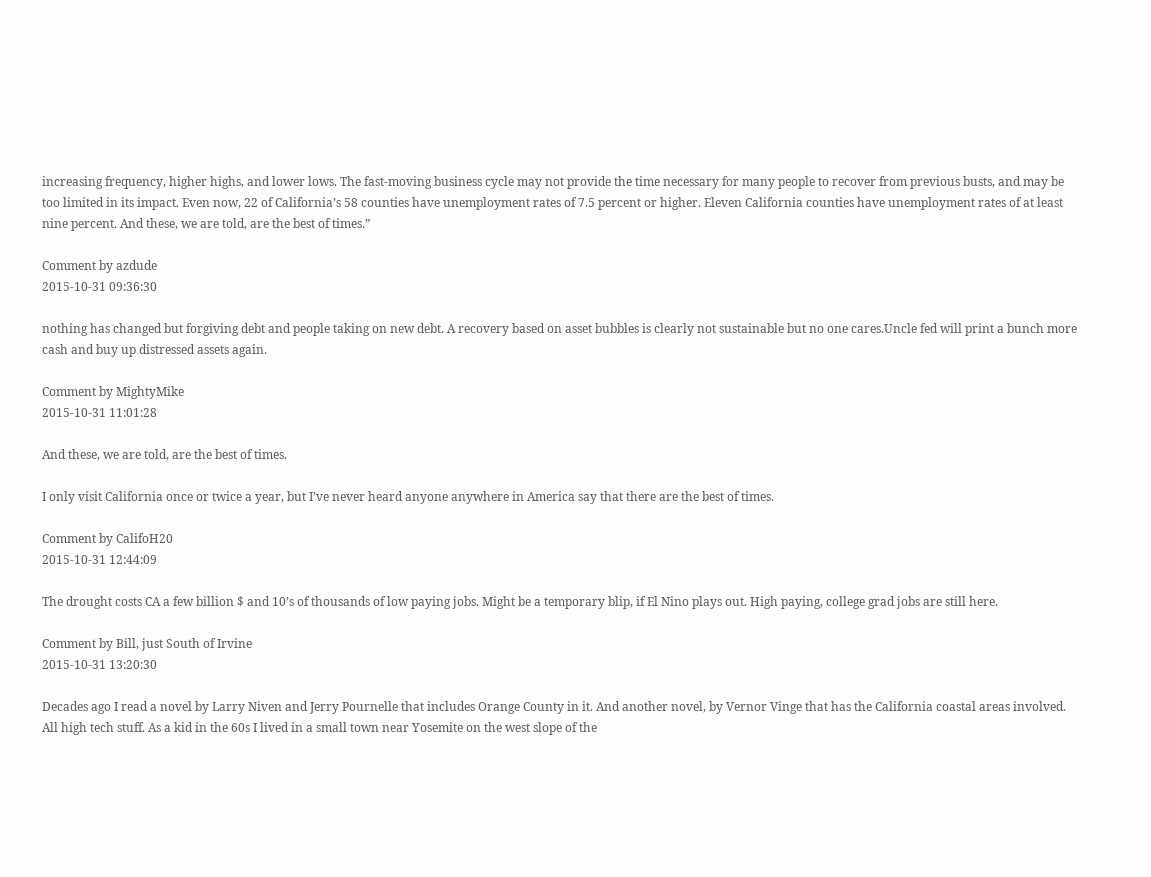increasing frequency, higher highs, and lower lows. The fast-moving business cycle may not provide the time necessary for many people to recover from previous busts, and may be too limited in its impact. Even now, 22 of California’s 58 counties have unemployment rates of 7.5 percent or higher. Eleven California counties have unemployment rates of at least nine percent. And these, we are told, are the best of times.”

Comment by azdude
2015-10-31 09:36:30

nothing has changed but forgiving debt and people taking on new debt. A recovery based on asset bubbles is clearly not sustainable but no one cares.Uncle fed will print a bunch more cash and buy up distressed assets again.

Comment by MightyMike
2015-10-31 11:01:28

And these, we are told, are the best of times.

I only visit California once or twice a year, but I’ve never heard anyone anywhere in America say that there are the best of times.

Comment by CalifoH20
2015-10-31 12:44:09

The drought costs CA a few billion $ and 10’s of thousands of low paying jobs. Might be a temporary blip, if El Nino plays out. High paying, college grad jobs are still here.

Comment by Bill, just South of Irvine
2015-10-31 13:20:30

Decades ago I read a novel by Larry Niven and Jerry Pournelle that includes Orange County in it. And another novel, by Vernor Vinge that has the California coastal areas involved. All high tech stuff. As a kid in the 60s I lived in a small town near Yosemite on the west slope of the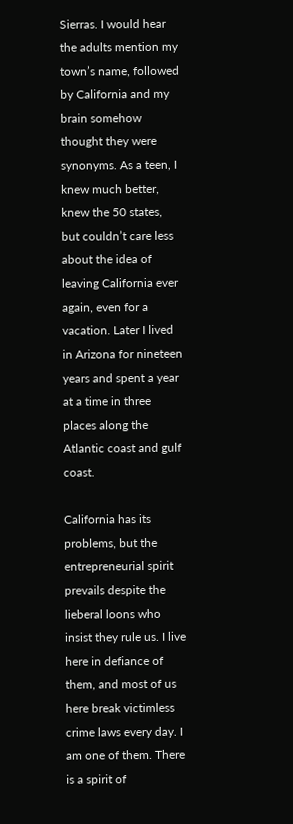Sierras. I would hear the adults mention my town’s name, followed by California and my brain somehow thought they were synonyms. As a teen, I knew much better, knew the 50 states, but couldn’t care less about the idea of leaving California ever again, even for a vacation. Later I lived in Arizona for nineteen years and spent a year at a time in three places along the Atlantic coast and gulf coast.

California has its problems, but the entrepreneurial spirit prevails despite the lieberal loons who insist they rule us. I live here in defiance of them, and most of us here break victimless crime laws every day. I am one of them. There is a spirit of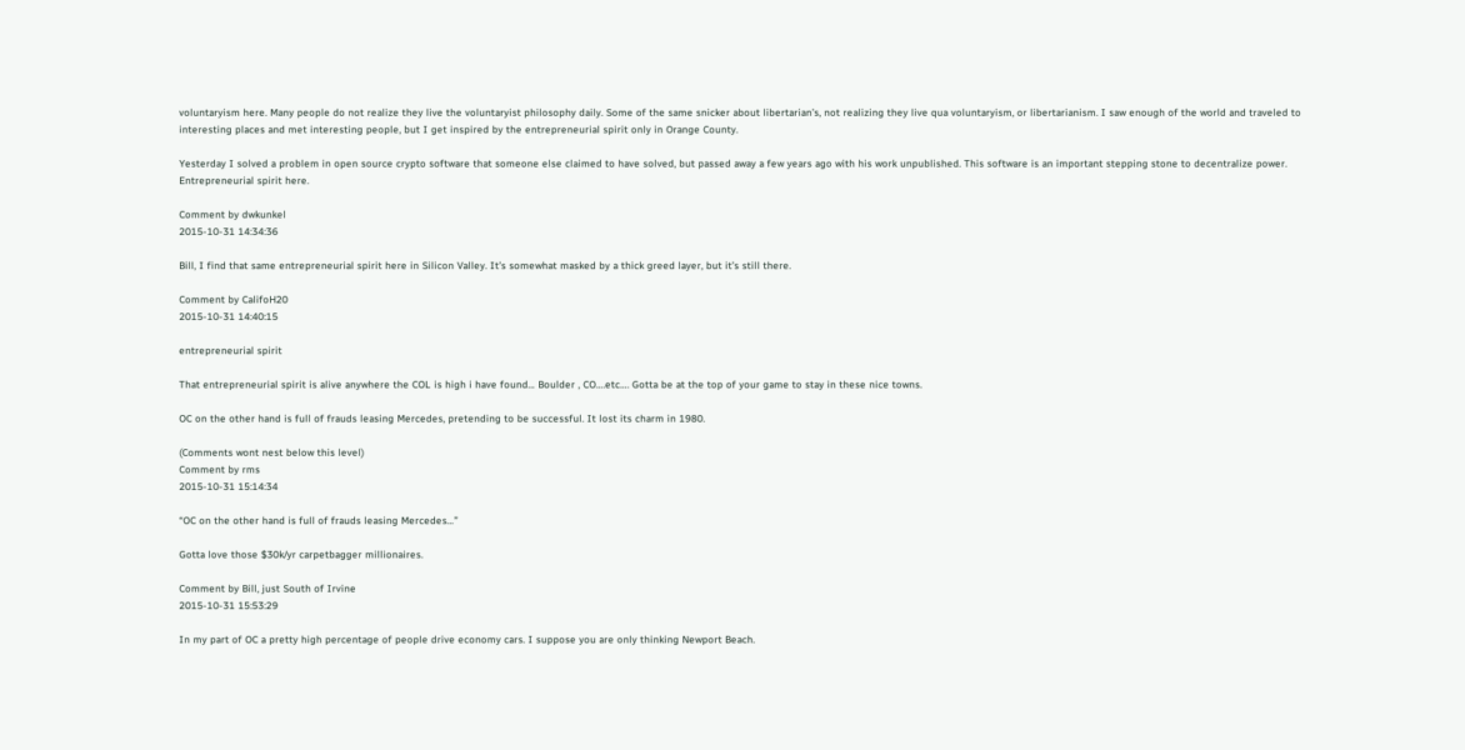voluntaryism here. Many people do not realize they live the voluntaryist philosophy daily. Some of the same snicker about libertarian’s, not realizing they live qua voluntaryism, or libertarianism. I saw enough of the world and traveled to interesting places and met interesting people, but I get inspired by the entrepreneurial spirit only in Orange County.

Yesterday I solved a problem in open source crypto software that someone else claimed to have solved, but passed away a few years ago with his work unpublished. This software is an important stepping stone to decentralize power. Entrepreneurial spirit here.

Comment by dwkunkel
2015-10-31 14:34:36

Bill, I find that same entrepreneurial spirit here in Silicon Valley. It’s somewhat masked by a thick greed layer, but it’s still there.

Comment by CalifoH20
2015-10-31 14:40:15

entrepreneurial spirit

That entrepreneurial spirit is alive anywhere the COL is high i have found… Boulder , CO….etc…. Gotta be at the top of your game to stay in these nice towns.

OC on the other hand is full of frauds leasing Mercedes, pretending to be successful. It lost its charm in 1980.

(Comments wont nest below this level)
Comment by rms
2015-10-31 15:14:34

“OC on the other hand is full of frauds leasing Mercedes…”

Gotta love those $30k/yr carpetbagger millionaires.

Comment by Bill, just South of Irvine
2015-10-31 15:53:29

In my part of OC a pretty high percentage of people drive economy cars. I suppose you are only thinking Newport Beach.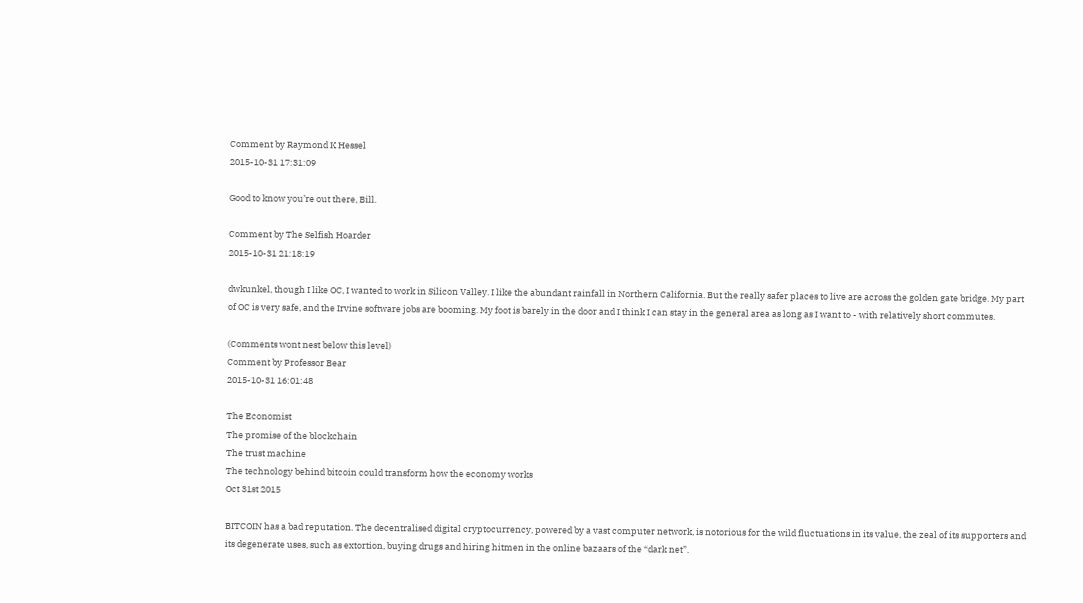Comment by Raymond K Hessel
2015-10-31 17:31:09

Good to know you’re out there, Bill.

Comment by The Selfish Hoarder
2015-10-31 21:18:19

dwkunkel, though I like OC, I wanted to work in Silicon Valley. I like the abundant rainfall in Northern California. But the really safer places to live are across the golden gate bridge. My part of OC is very safe, and the Irvine software jobs are booming. My foot is barely in the door and I think I can stay in the general area as long as I want to - with relatively short commutes.

(Comments wont nest below this level)
Comment by Professor Bear
2015-10-31 16:01:48

The Economist
The promise of the blockchain
The trust machine
The technology behind bitcoin could transform how the economy works
Oct 31st 2015

BITCOIN has a bad reputation. The decentralised digital cryptocurrency, powered by a vast computer network, is notorious for the wild fluctuations in its value, the zeal of its supporters and its degenerate uses, such as extortion, buying drugs and hiring hitmen in the online bazaars of the “dark net”.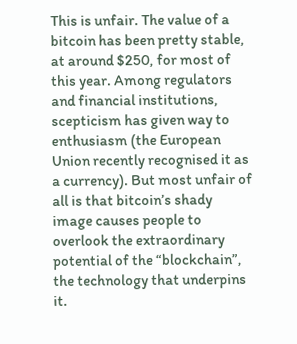This is unfair. The value of a bitcoin has been pretty stable, at around $250, for most of this year. Among regulators and financial institutions, scepticism has given way to enthusiasm (the European Union recently recognised it as a currency). But most unfair of all is that bitcoin’s shady image causes people to overlook the extraordinary potential of the “blockchain”, the technology that underpins it.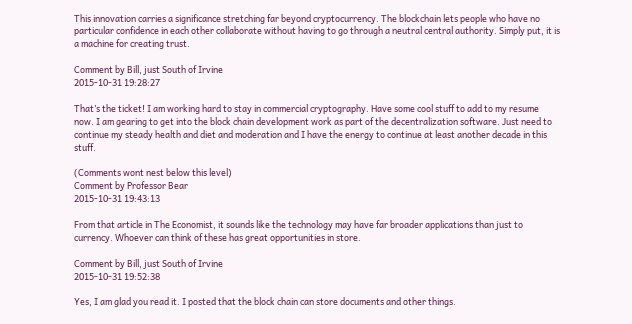This innovation carries a significance stretching far beyond cryptocurrency. The blockchain lets people who have no particular confidence in each other collaborate without having to go through a neutral central authority. Simply put, it is a machine for creating trust.

Comment by Bill, just South of Irvine
2015-10-31 19:28:27

That’s the ticket! I am working hard to stay in commercial cryptography. Have some cool stuff to add to my resume now. I am gearing to get into the block chain development work as part of the decentralization software. Just need to continue my steady health and diet and moderation and I have the energy to continue at least another decade in this stuff.

(Comments wont nest below this level)
Comment by Professor Bear
2015-10-31 19:43:13

From that article in The Economist, it sounds like the technology may have far broader applications than just to currency. Whoever can think of these has great opportunities in store.

Comment by Bill, just South of Irvine
2015-10-31 19:52:38

Yes, I am glad you read it. I posted that the block chain can store documents and other things.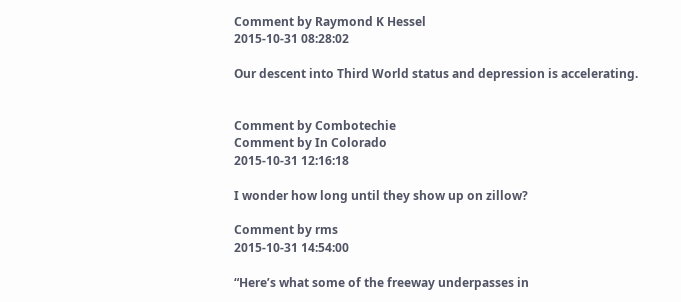Comment by Raymond K Hessel
2015-10-31 08:28:02

Our descent into Third World status and depression is accelerating.


Comment by Combotechie
Comment by In Colorado
2015-10-31 12:16:18

I wonder how long until they show up on zillow?

Comment by rms
2015-10-31 14:54:00

“Here’s what some of the freeway underpasses in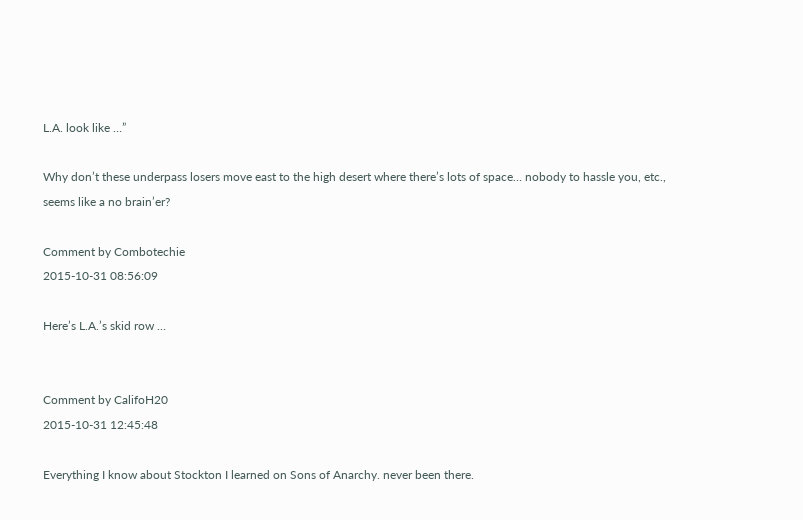L.A. look like …”

Why don’t these underpass losers move east to the high desert where there’s lots of space… nobody to hassle you, etc., seems like a no brain’er?

Comment by Combotechie
2015-10-31 08:56:09

Here’s L.A.’s skid row …


Comment by CalifoH20
2015-10-31 12:45:48

Everything I know about Stockton I learned on Sons of Anarchy. never been there.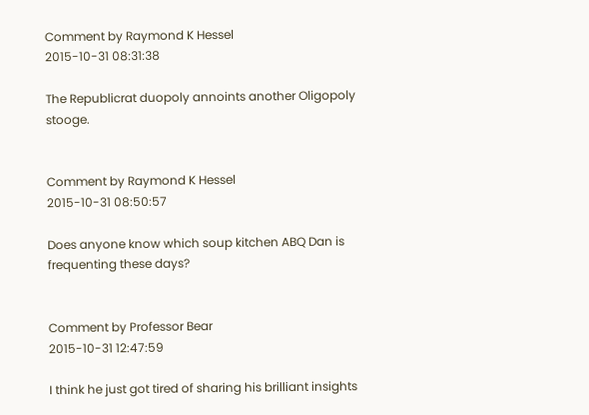Comment by Raymond K Hessel
2015-10-31 08:31:38

The Republicrat duopoly annoints another Oligopoly stooge.


Comment by Raymond K Hessel
2015-10-31 08:50:57

Does anyone know which soup kitchen ABQ Dan is frequenting these days?


Comment by Professor Bear
2015-10-31 12:47:59

I think he just got tired of sharing his brilliant insights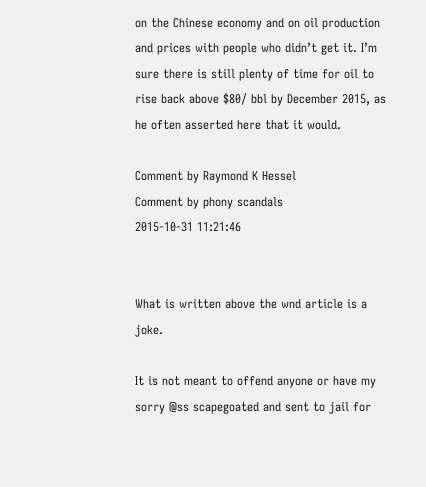on the Chinese economy and on oil production and prices with people who didn’t get it. I’m sure there is still plenty of time for oil to rise back above $80/ bbl by December 2015, as he often asserted here that it would.

Comment by Raymond K Hessel
Comment by phony scandals
2015-10-31 11:21:46


What is written above the wnd article is a joke.

It is not meant to offend anyone or have my sorry @ss scapegoated and sent to jail for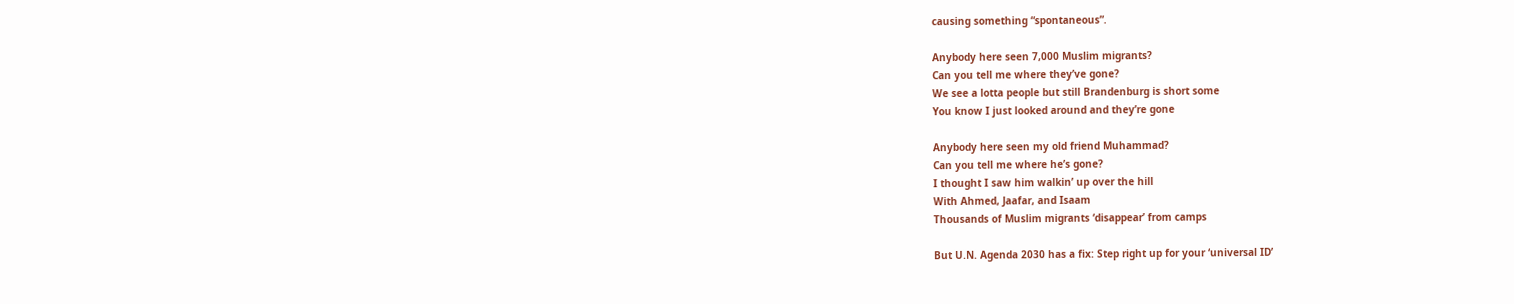causing something “spontaneous”.

Anybody here seen 7,000 Muslim migrants?
Can you tell me where they’ve gone?
We see a lotta people but still Brandenburg is short some
You know I just looked around and they’re gone

Anybody here seen my old friend Muhammad?
Can you tell me where he’s gone?
I thought I saw him walkin’ up over the hill
With Ahmed, Jaafar, and Isaam
Thousands of Muslim migrants ‘disappear’ from camps

But U.N. Agenda 2030 has a fix: Step right up for your ‘universal ID’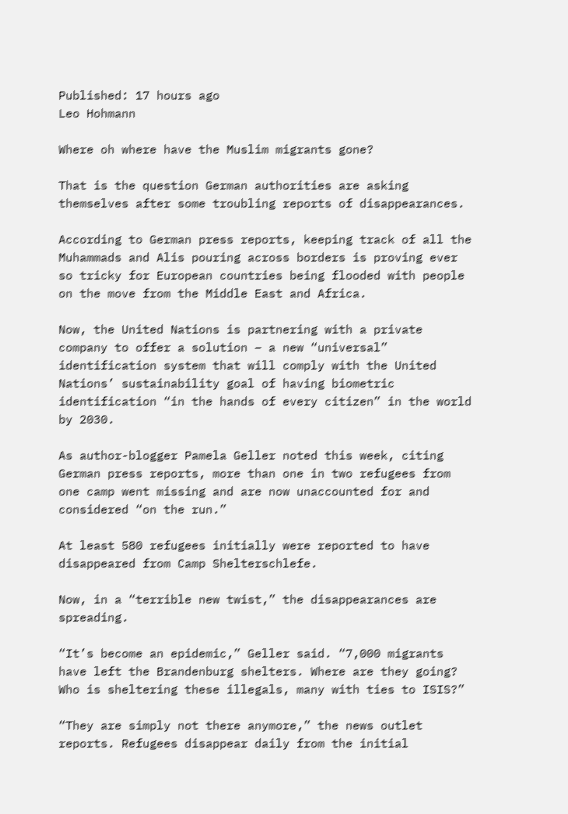Published: 17 hours ago
Leo Hohmann

Where oh where have the Muslim migrants gone?

That is the question German authorities are asking themselves after some troubling reports of disappearances.

According to German press reports, keeping track of all the Muhammads and Alis pouring across borders is proving ever so tricky for European countries being flooded with people on the move from the Middle East and Africa.

Now, the United Nations is partnering with a private company to offer a solution – a new “universal” identification system that will comply with the United Nations’ sustainability goal of having biometric identification “in the hands of every citizen” in the world by 2030.

As author-blogger Pamela Geller noted this week, citing German press reports, more than one in two refugees from one camp went missing and are now unaccounted for and considered “on the run.”

At least 580 refugees initially were reported to have disappeared from Camp Shelterschlefe.

Now, in a “terrible new twist,” the disappearances are spreading.

“It’s become an epidemic,” Geller said. “7,000 migrants have left the Brandenburg shelters. Where are they going? Who is sheltering these illegals, many with ties to ISIS?”

“They are simply not there anymore,” the news outlet reports. Refugees disappear daily from the initial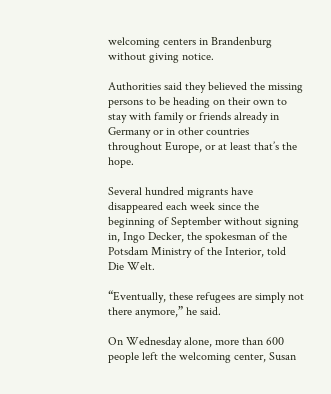welcoming centers in Brandenburg without giving notice.

Authorities said they believed the missing persons to be heading on their own to stay with family or friends already in Germany or in other countries throughout Europe, or at least that’s the hope.

Several hundred migrants have disappeared each week since the beginning of September without signing in, Ingo Decker, the spokesman of the Potsdam Ministry of the Interior, told Die Welt.

“Eventually, these refugees are simply not there anymore,” he said.

On Wednesday alone, more than 600 people left the welcoming center, Susan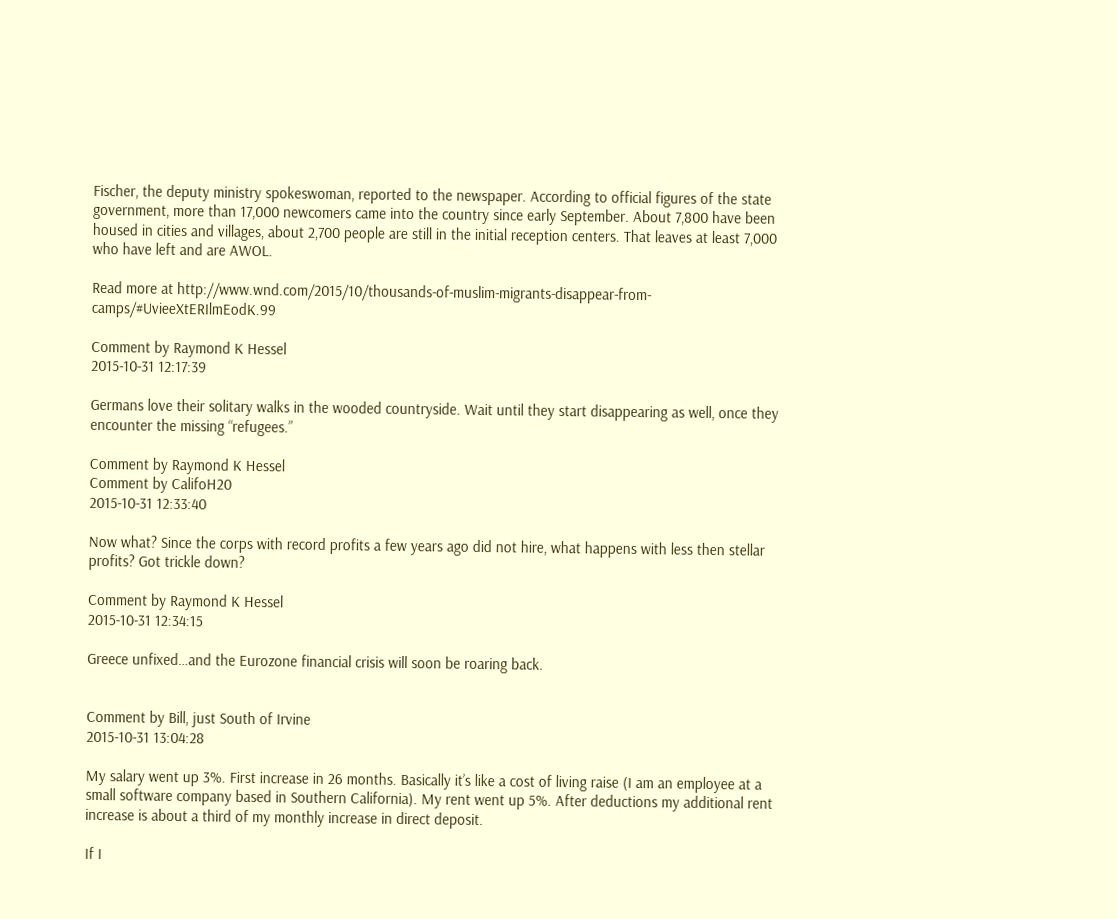Fischer, the deputy ministry spokeswoman, reported to the newspaper. According to official figures of the state government, more than 17,000 newcomers came into the country since early September. About 7,800 have been housed in cities and villages, about 2,700 people are still in the initial reception centers. That leaves at least 7,000 who have left and are AWOL.

Read more at http://www.wnd.com/2015/10/thousands-of-muslim-migrants-disappear-from-camps/#UvieeXtERIlmEodK.99

Comment by Raymond K Hessel
2015-10-31 12:17:39

Germans love their solitary walks in the wooded countryside. Wait until they start disappearing as well, once they encounter the missing “refugees.”

Comment by Raymond K Hessel
Comment by CalifoH20
2015-10-31 12:33:40

Now what? Since the corps with record profits a few years ago did not hire, what happens with less then stellar profits? Got trickle down?

Comment by Raymond K Hessel
2015-10-31 12:34:15

Greece unfixed…and the Eurozone financial crisis will soon be roaring back.


Comment by Bill, just South of Irvine
2015-10-31 13:04:28

My salary went up 3%. First increase in 26 months. Basically it’s like a cost of living raise (I am an employee at a small software company based in Southern California). My rent went up 5%. After deductions my additional rent increase is about a third of my monthly increase in direct deposit.

If I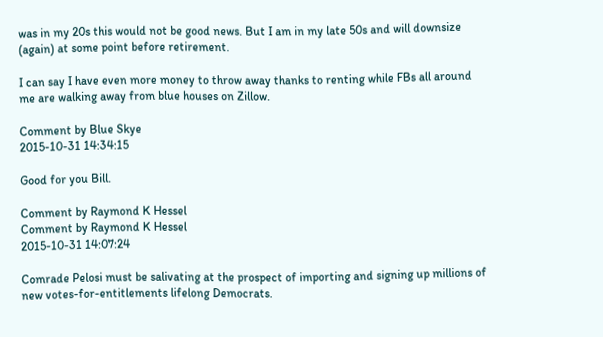was in my 20s this would not be good news. But I am in my late 50s and will downsize (again) at some point before retirement.

I can say I have even more money to throw away thanks to renting while FBs all around me are walking away from blue houses on Zillow.

Comment by Blue Skye
2015-10-31 14:34:15

Good for you Bill.

Comment by Raymond K Hessel
Comment by Raymond K Hessel
2015-10-31 14:07:24

Comrade Pelosi must be salivating at the prospect of importing and signing up millions of new votes-for-entitlements lifelong Democrats.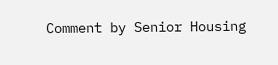Comment by Senior Housing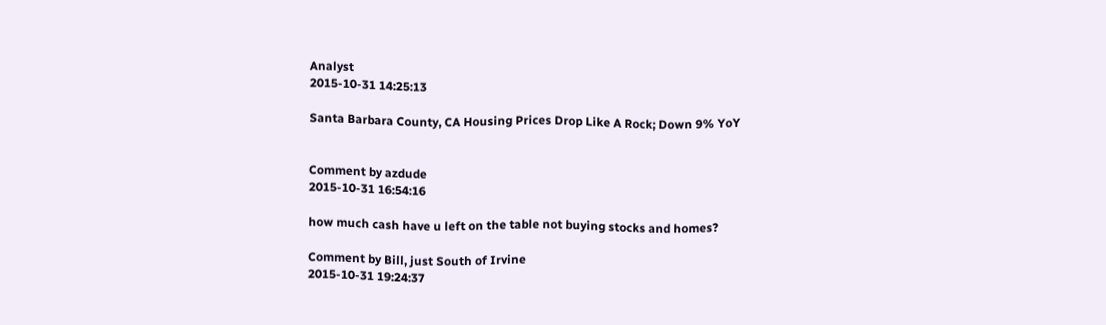Analyst
2015-10-31 14:25:13

Santa Barbara County, CA Housing Prices Drop Like A Rock; Down 9% YoY


Comment by azdude
2015-10-31 16:54:16

how much cash have u left on the table not buying stocks and homes?

Comment by Bill, just South of Irvine
2015-10-31 19:24:37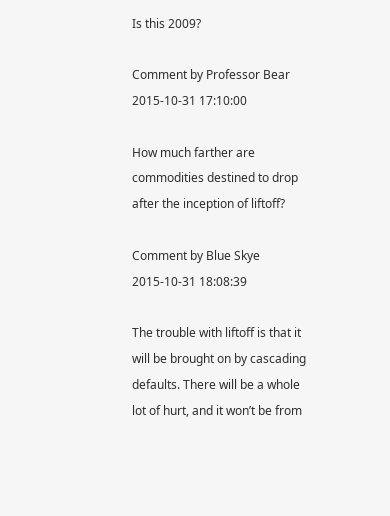Is this 2009?

Comment by Professor Bear
2015-10-31 17:10:00

How much farther are commodities destined to drop after the inception of liftoff?

Comment by Blue Skye
2015-10-31 18:08:39

The trouble with liftoff is that it will be brought on by cascading defaults. There will be a whole lot of hurt, and it won’t be from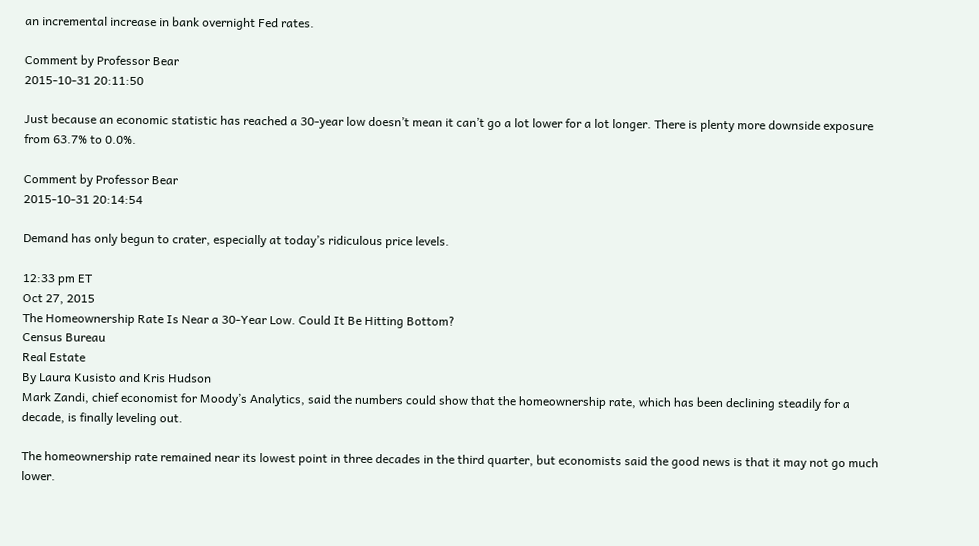an incremental increase in bank overnight Fed rates.

Comment by Professor Bear
2015-10-31 20:11:50

Just because an economic statistic has reached a 30-year low doesn’t mean it can’t go a lot lower for a lot longer. There is plenty more downside exposure from 63.7% to 0.0%.

Comment by Professor Bear
2015-10-31 20:14:54

Demand has only begun to crater, especially at today’s ridiculous price levels.

12:33 pm ET
Oct 27, 2015
The Homeownership Rate Is Near a 30-Year Low. Could It Be Hitting Bottom?
Census Bureau
Real Estate
By Laura Kusisto and Kris Hudson
Mark Zandi, chief economist for Moody’s Analytics, said the numbers could show that the homeownership rate, which has been declining steadily for a decade, is finally leveling out.

The homeownership rate remained near its lowest point in three decades in the third quarter, but economists said the good news is that it may not go much lower.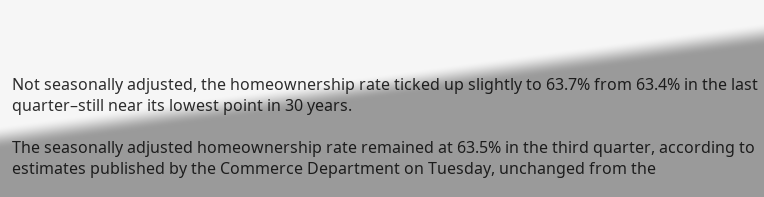Not seasonally adjusted, the homeownership rate ticked up slightly to 63.7% from 63.4% in the last quarter–still near its lowest point in 30 years.

The seasonally adjusted homeownership rate remained at 63.5% in the third quarter, according to estimates published by the Commerce Department on Tuesday, unchanged from the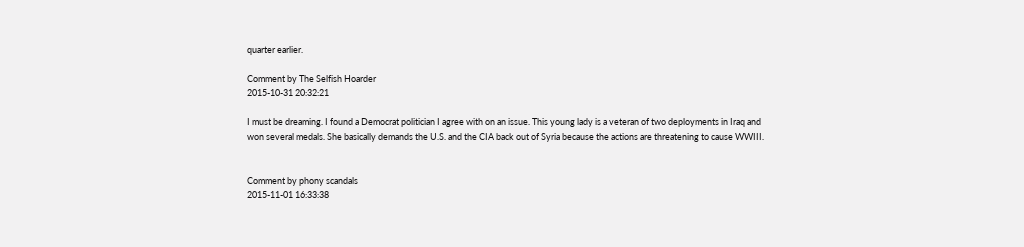quarter earlier.

Comment by The Selfish Hoarder
2015-10-31 20:32:21

I must be dreaming. I found a Democrat politician I agree with on an issue. This young lady is a veteran of two deployments in Iraq and won several medals. She basically demands the U.S. and the CIA back out of Syria because the actions are threatening to cause WWIII.


Comment by phony scandals
2015-11-01 16:33:38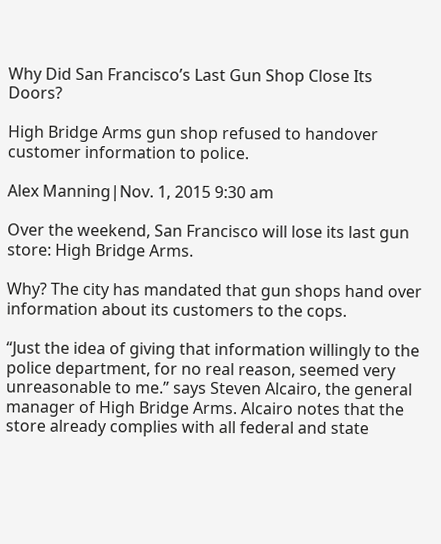Why Did San Francisco’s Last Gun Shop Close Its Doors?

High Bridge Arms gun shop refused to handover customer information to police.

Alex Manning|Nov. 1, 2015 9:30 am

Over the weekend, San Francisco will lose its last gun store: High Bridge Arms.

Why? The city has mandated that gun shops hand over information about its customers to the cops.

“Just the idea of giving that information willingly to the police department, for no real reason, seemed very unreasonable to me.” says Steven Alcairo, the general manager of High Bridge Arms. Alcairo notes that the store already complies with all federal and state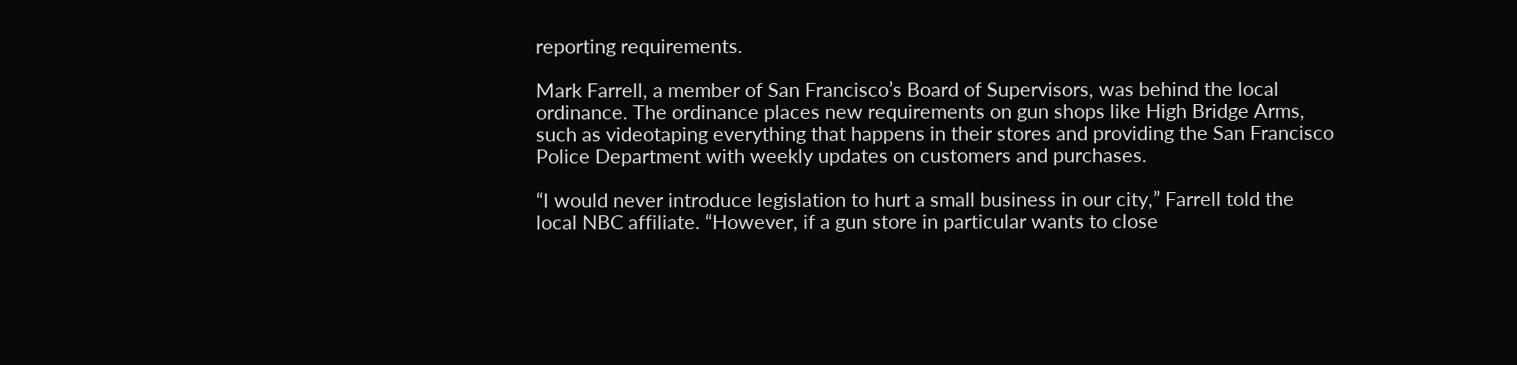reporting requirements.

Mark Farrell, a member of San Francisco’s Board of Supervisors, was behind the local ordinance. The ordinance places new requirements on gun shops like High Bridge Arms, such as videotaping everything that happens in their stores and providing the San Francisco Police Department with weekly updates on customers and purchases.

“I would never introduce legislation to hurt a small business in our city,” Farrell told the local NBC affiliate. “However, if a gun store in particular wants to close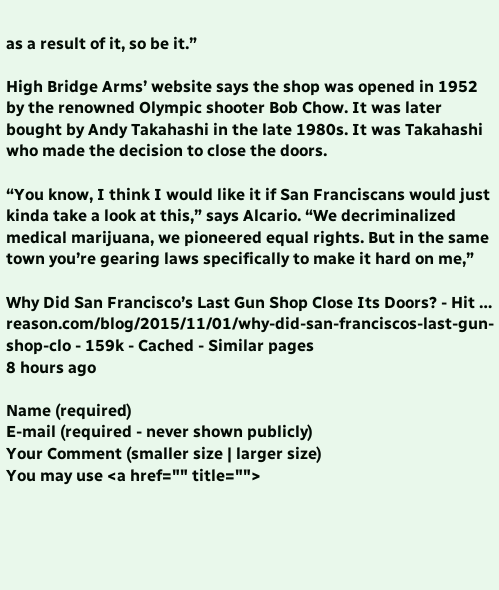as a result of it, so be it.”

High Bridge Arms’ website says the shop was opened in 1952 by the renowned Olympic shooter Bob Chow. It was later bought by Andy Takahashi in the late 1980s. It was Takahashi who made the decision to close the doors.

“You know, I think I would like it if San Franciscans would just kinda take a look at this,” says Alcario. “We decriminalized medical marijuana, we pioneered equal rights. But in the same town you’re gearing laws specifically to make it hard on me,”

Why Did San Francisco’s Last Gun Shop Close Its Doors? - Hit …
reason.com/blog/2015/11/01/why-did-san-franciscos-last-gun-shop-clo - 159k - Cached - Similar pages
8 hours ago

Name (required)
E-mail (required - never shown publicly)
Your Comment (smaller size | larger size)
You may use <a href="" title="">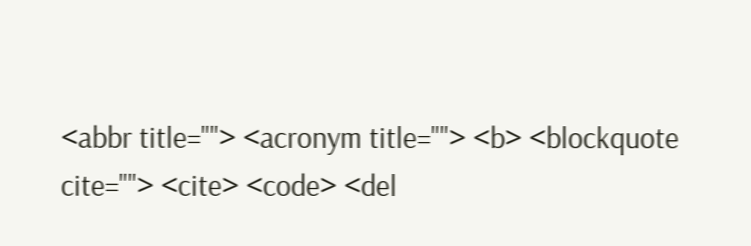<abbr title=""> <acronym title=""> <b> <blockquote cite=""> <cite> <code> <del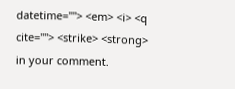datetime=""> <em> <i> <q cite=""> <strike> <strong> in your comment.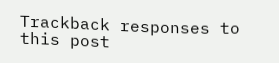Trackback responses to this post